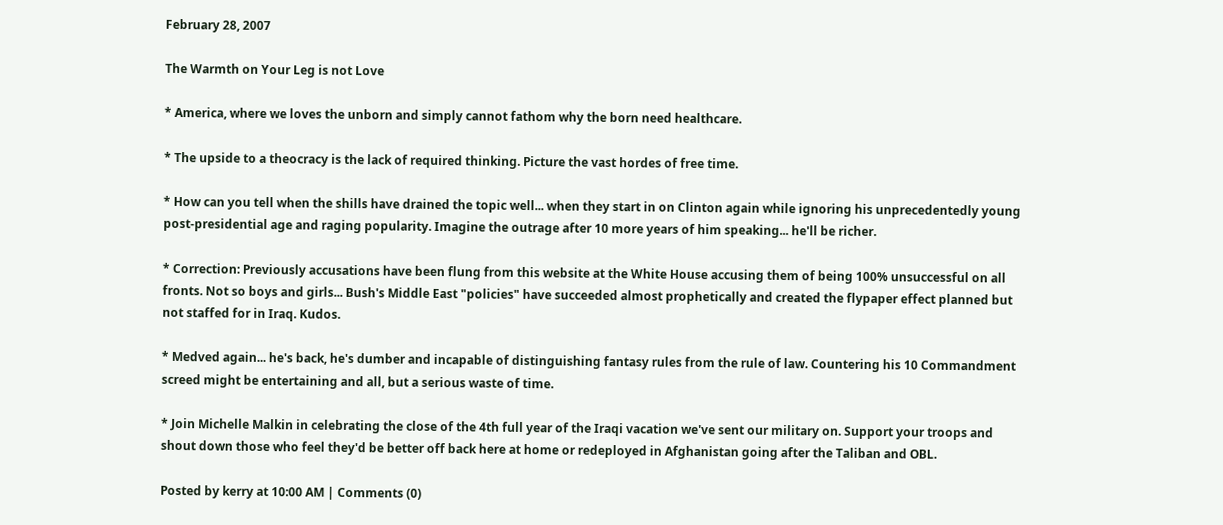February 28, 2007

The Warmth on Your Leg is not Love

* America, where we loves the unborn and simply cannot fathom why the born need healthcare.

* The upside to a theocracy is the lack of required thinking. Picture the vast hordes of free time.

* How can you tell when the shills have drained the topic well... when they start in on Clinton again while ignoring his unprecedentedly young post-presidential age and raging popularity. Imagine the outrage after 10 more years of him speaking... he'll be richer.

* Correction: Previously accusations have been flung from this website at the White House accusing them of being 100% unsuccessful on all fronts. Not so boys and girls... Bush's Middle East "policies" have succeeded almost prophetically and created the flypaper effect planned but not staffed for in Iraq. Kudos.

* Medved again... he's back, he's dumber and incapable of distinguishing fantasy rules from the rule of law. Countering his 10 Commandment screed might be entertaining and all, but a serious waste of time.

* Join Michelle Malkin in celebrating the close of the 4th full year of the Iraqi vacation we've sent our military on. Support your troops and shout down those who feel they'd be better off back here at home or redeployed in Afghanistan going after the Taliban and OBL.

Posted by kerry at 10:00 AM | Comments (0)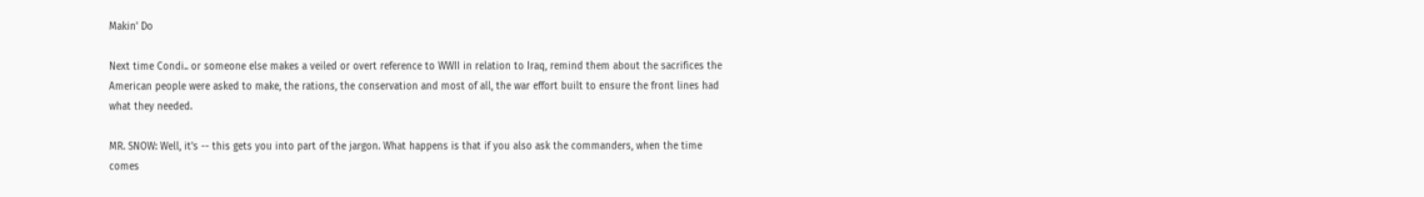Makin' Do

Next time Condi.. or someone else makes a veiled or overt reference to WWII in relation to Iraq, remind them about the sacrifices the American people were asked to make, the rations, the conservation and most of all, the war effort built to ensure the front lines had what they needed.

MR. SNOW: Well, it's -- this gets you into part of the jargon. What happens is that if you also ask the commanders, when the time comes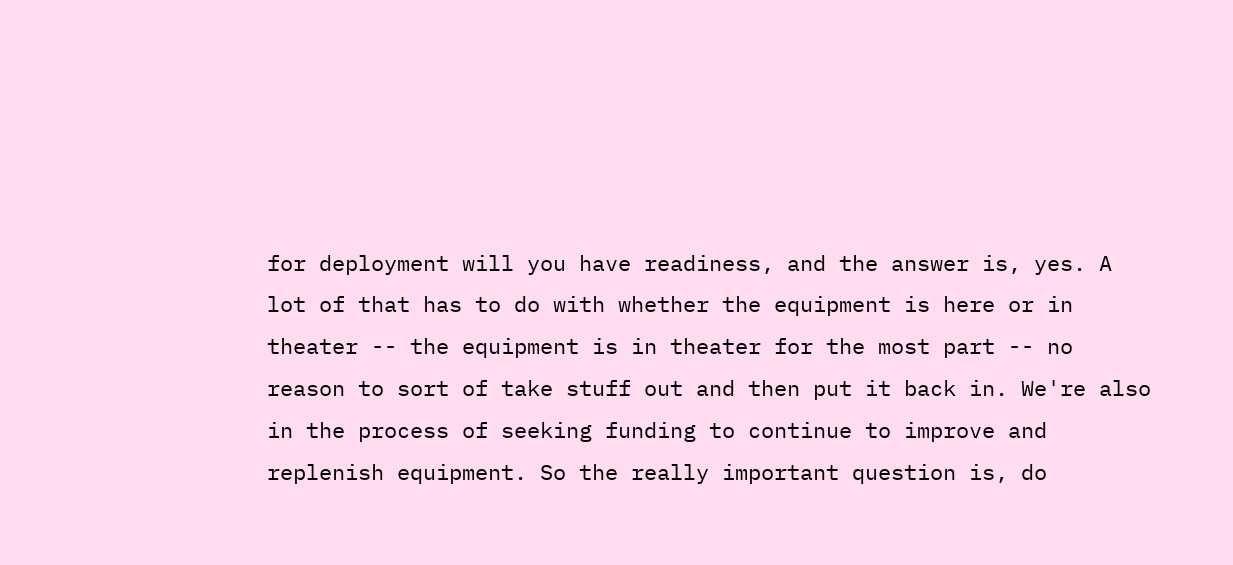for deployment will you have readiness, and the answer is, yes. A lot of that has to do with whether the equipment is here or in theater -- the equipment is in theater for the most part -- no reason to sort of take stuff out and then put it back in. We're also in the process of seeking funding to continue to improve and replenish equipment. So the really important question is, do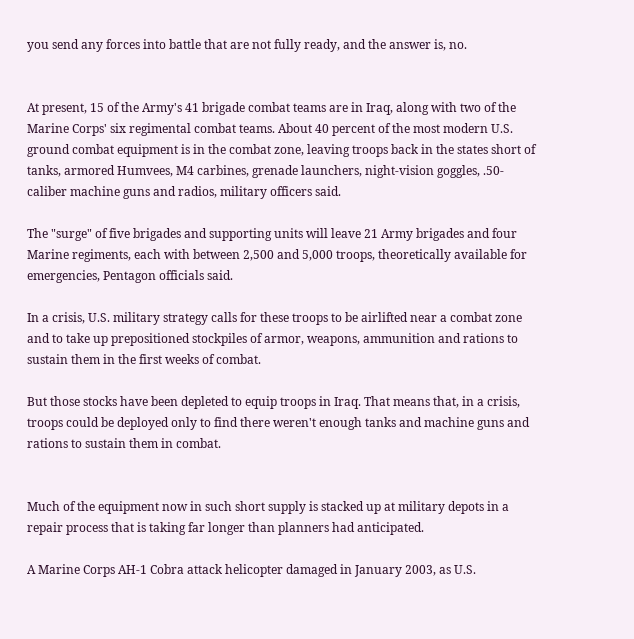you send any forces into battle that are not fully ready, and the answer is, no.


At present, 15 of the Army's 41 brigade combat teams are in Iraq, along with two of the Marine Corps' six regimental combat teams. About 40 percent of the most modern U.S. ground combat equipment is in the combat zone, leaving troops back in the states short of tanks, armored Humvees, M4 carbines, grenade launchers, night-vision goggles, .50-caliber machine guns and radios, military officers said.

The "surge" of five brigades and supporting units will leave 21 Army brigades and four Marine regiments, each with between 2,500 and 5,000 troops, theoretically available for emergencies, Pentagon officials said.

In a crisis, U.S. military strategy calls for these troops to be airlifted near a combat zone and to take up prepositioned stockpiles of armor, weapons, ammunition and rations to sustain them in the first weeks of combat.

But those stocks have been depleted to equip troops in Iraq. That means that, in a crisis, troops could be deployed only to find there weren't enough tanks and machine guns and rations to sustain them in combat.


Much of the equipment now in such short supply is stacked up at military depots in a repair process that is taking far longer than planners had anticipated.

A Marine Corps AH-1 Cobra attack helicopter damaged in January 2003, as U.S.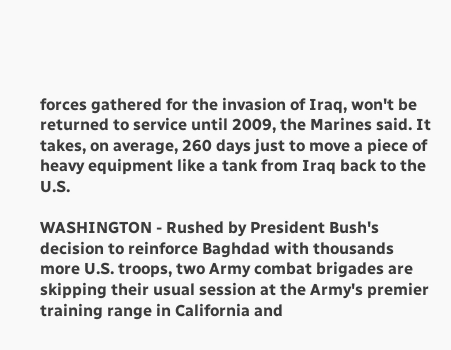forces gathered for the invasion of Iraq, won't be returned to service until 2009, the Marines said. It takes, on average, 260 days just to move a piece of heavy equipment like a tank from Iraq back to the U.S.

WASHINGTON - Rushed by President Bush's decision to reinforce Baghdad with thousands more U.S. troops, two Army combat brigades are skipping their usual session at the Army's premier training range in California and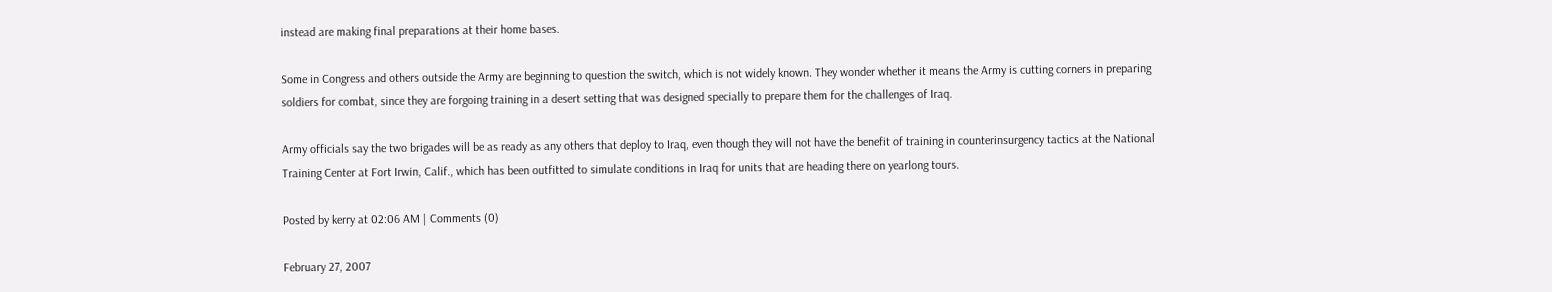instead are making final preparations at their home bases.

Some in Congress and others outside the Army are beginning to question the switch, which is not widely known. They wonder whether it means the Army is cutting corners in preparing soldiers for combat, since they are forgoing training in a desert setting that was designed specially to prepare them for the challenges of Iraq.

Army officials say the two brigades will be as ready as any others that deploy to Iraq, even though they will not have the benefit of training in counterinsurgency tactics at the National Training Center at Fort Irwin, Calif., which has been outfitted to simulate conditions in Iraq for units that are heading there on yearlong tours.

Posted by kerry at 02:06 AM | Comments (0)

February 27, 2007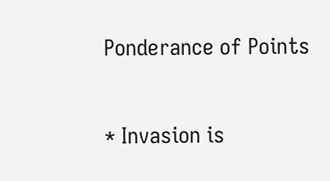Ponderance of Points

* Invasion is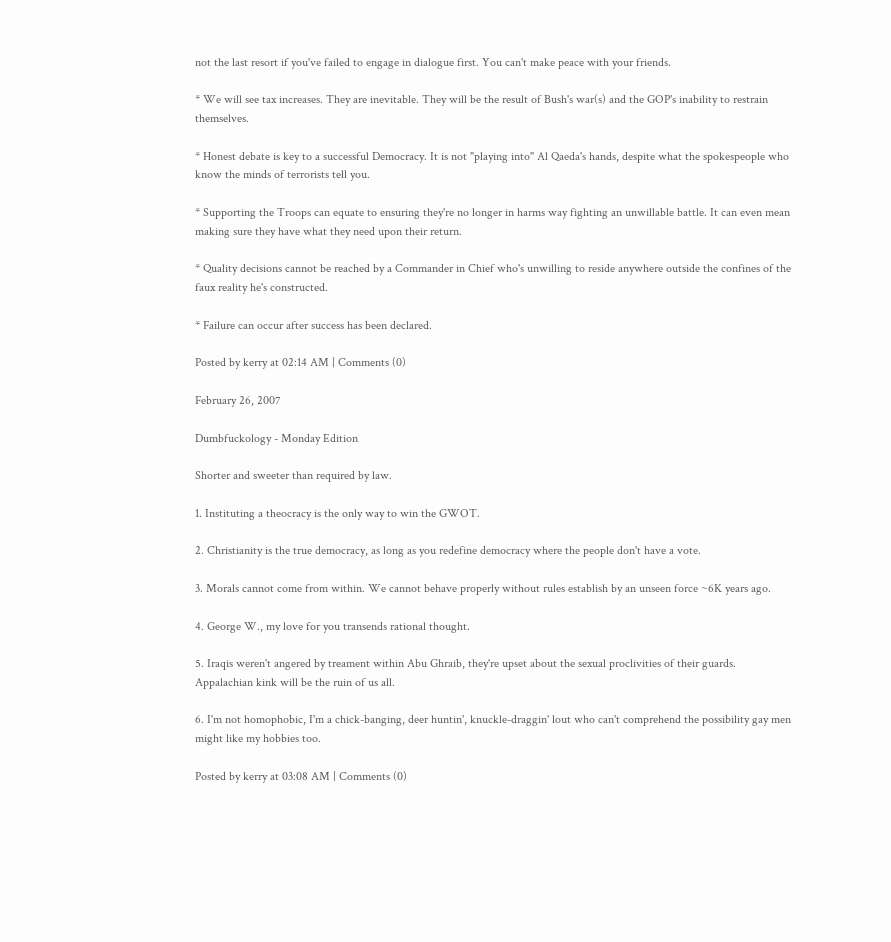not the last resort if you've failed to engage in dialogue first. You can't make peace with your friends.

* We will see tax increases. They are inevitable. They will be the result of Bush's war(s) and the GOP's inability to restrain themselves.

* Honest debate is key to a successful Democracy. It is not "playing into" Al Qaeda's hands, despite what the spokespeople who know the minds of terrorists tell you.

* Supporting the Troops can equate to ensuring they're no longer in harms way fighting an unwillable battle. It can even mean making sure they have what they need upon their return.

* Quality decisions cannot be reached by a Commander in Chief who's unwilling to reside anywhere outside the confines of the faux reality he's constructed.

* Failure can occur after success has been declared.

Posted by kerry at 02:14 AM | Comments (0)

February 26, 2007

Dumbfuckology - Monday Edition

Shorter and sweeter than required by law.

1. Instituting a theocracy is the only way to win the GWOT.

2. Christianity is the true democracy, as long as you redefine democracy where the people don't have a vote.

3. Morals cannot come from within. We cannot behave properly without rules establish by an unseen force ~6K years ago.

4. George W., my love for you transends rational thought.

5. Iraqis weren't angered by treament within Abu Ghraib, they're upset about the sexual proclivities of their guards. Appalachian kink will be the ruin of us all.

6. I'm not homophobic, I'm a chick-banging, deer huntin', knuckle-draggin' lout who can't comprehend the possibility gay men might like my hobbies too.

Posted by kerry at 03:08 AM | Comments (0)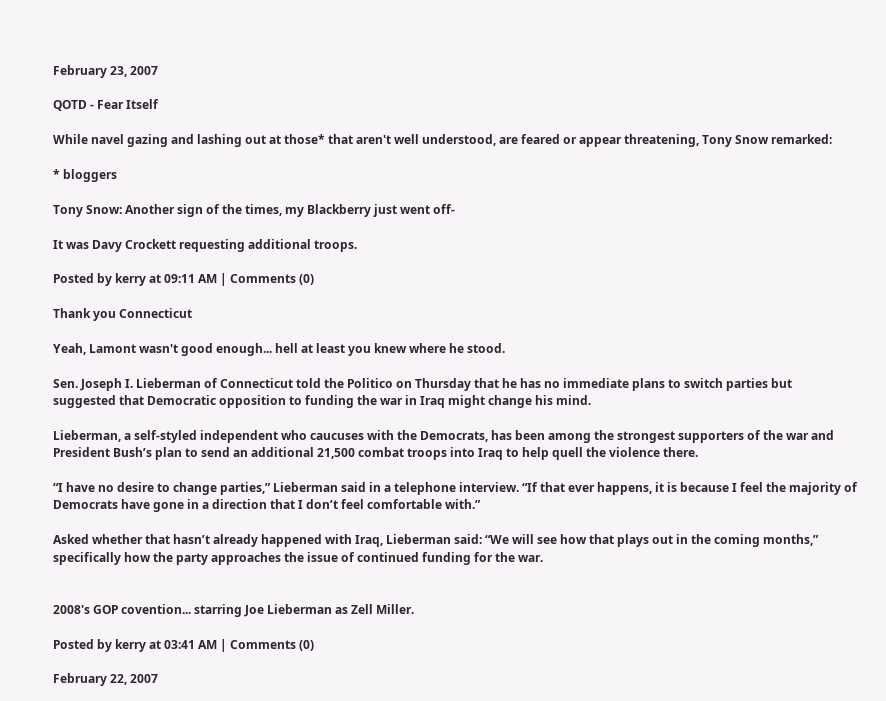February 23, 2007

QOTD - Fear Itself

While navel gazing and lashing out at those* that aren't well understood, are feared or appear threatening, Tony Snow remarked:

* bloggers

Tony Snow: Another sign of the times, my Blackberry just went off-

It was Davy Crockett requesting additional troops.

Posted by kerry at 09:11 AM | Comments (0)

Thank you Connecticut

Yeah, Lamont wasn't good enough... hell at least you knew where he stood.

Sen. Joseph I. Lieberman of Connecticut told the Politico on Thursday that he has no immediate plans to switch parties but suggested that Democratic opposition to funding the war in Iraq might change his mind.

Lieberman, a self-styled independent who caucuses with the Democrats, has been among the strongest supporters of the war and President Bush’s plan to send an additional 21,500 combat troops into Iraq to help quell the violence there.

“I have no desire to change parties,” Lieberman said in a telephone interview. “If that ever happens, it is because I feel the majority of Democrats have gone in a direction that I don’t feel comfortable with.”

Asked whether that hasn’t already happened with Iraq, Lieberman said: “We will see how that plays out in the coming months,” specifically how the party approaches the issue of continued funding for the war.


2008's GOP covention... starring Joe Lieberman as Zell Miller.

Posted by kerry at 03:41 AM | Comments (0)

February 22, 2007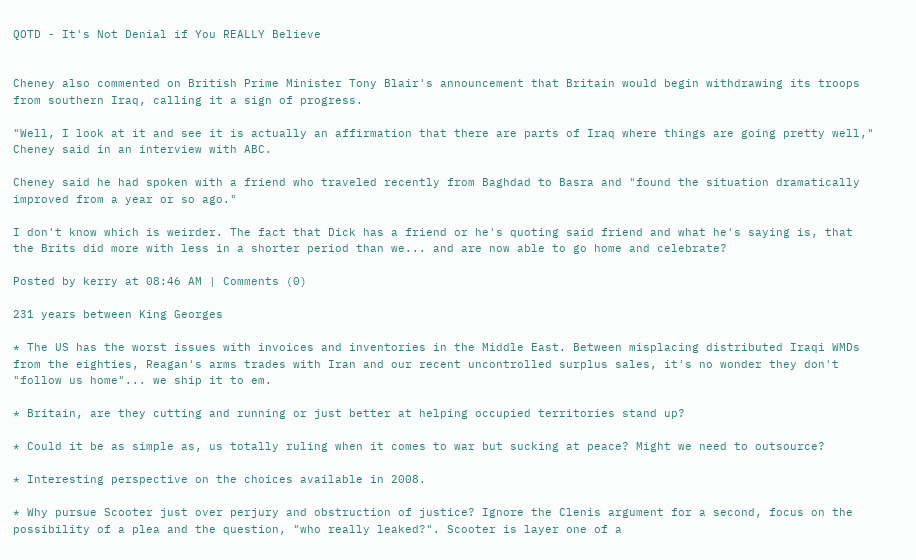QOTD - It's Not Denial if You REALLY Believe


Cheney also commented on British Prime Minister Tony Blair's announcement that Britain would begin withdrawing its troops from southern Iraq, calling it a sign of progress.

"Well, I look at it and see it is actually an affirmation that there are parts of Iraq where things are going pretty well," Cheney said in an interview with ABC.

Cheney said he had spoken with a friend who traveled recently from Baghdad to Basra and "found the situation dramatically improved from a year or so ago."

I don't know which is weirder. The fact that Dick has a friend or he's quoting said friend and what he's saying is, that the Brits did more with less in a shorter period than we... and are now able to go home and celebrate?

Posted by kerry at 08:46 AM | Comments (0)

231 years between King Georges

* The US has the worst issues with invoices and inventories in the Middle East. Between misplacing distributed Iraqi WMDs from the eighties, Reagan's arms trades with Iran and our recent uncontrolled surplus sales, it's no wonder they don't "follow us home"... we ship it to em.

* Britain, are they cutting and running or just better at helping occupied territories stand up?

* Could it be as simple as, us totally ruling when it comes to war but sucking at peace? Might we need to outsource?

* Interesting perspective on the choices available in 2008.

* Why pursue Scooter just over perjury and obstruction of justice? Ignore the Clenis argument for a second, focus on the possibility of a plea and the question, "who really leaked?". Scooter is layer one of a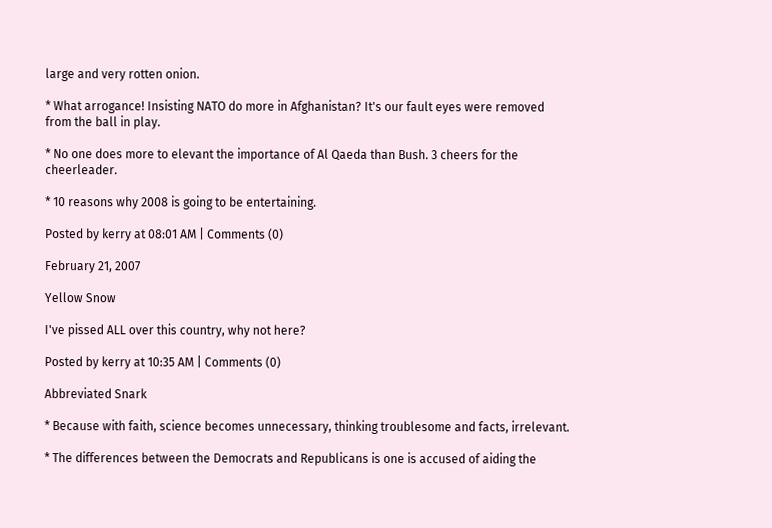large and very rotten onion.

* What arrogance! Insisting NATO do more in Afghanistan? It's our fault eyes were removed from the ball in play.

* No one does more to elevant the importance of Al Qaeda than Bush. 3 cheers for the cheerleader.

* 10 reasons why 2008 is going to be entertaining.

Posted by kerry at 08:01 AM | Comments (0)

February 21, 2007

Yellow Snow

I've pissed ALL over this country, why not here?

Posted by kerry at 10:35 AM | Comments (0)

Abbreviated Snark

* Because with faith, science becomes unnecessary, thinking troublesome and facts, irrelevant.

* The differences between the Democrats and Republicans is one is accused of aiding the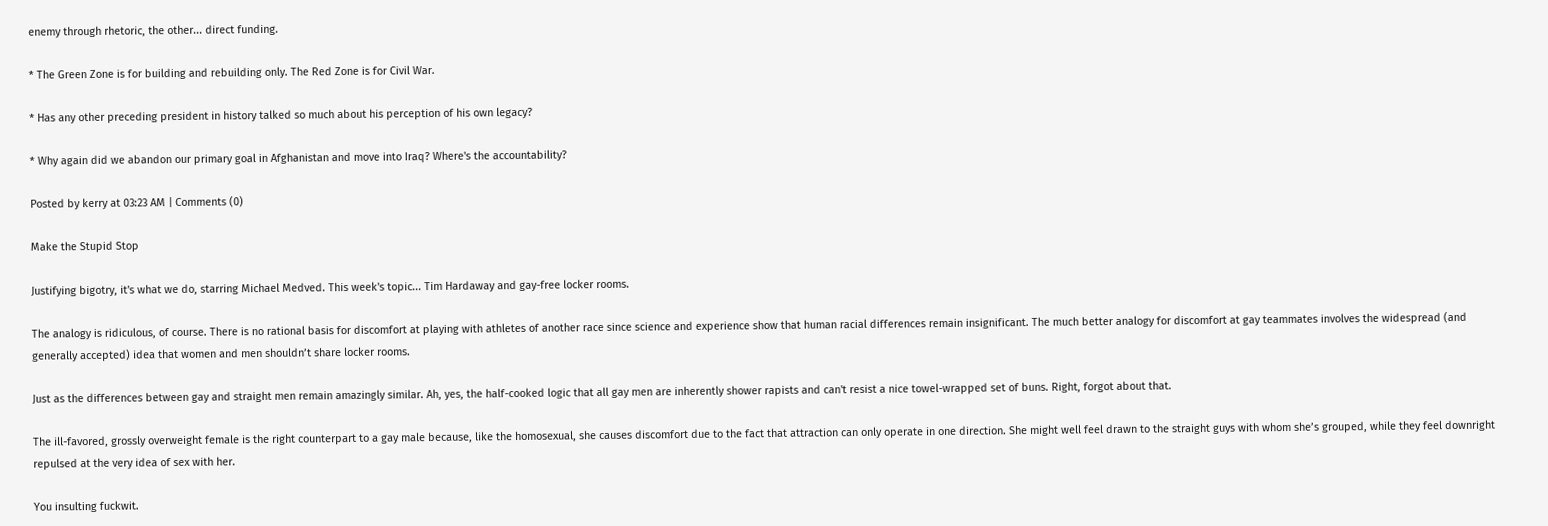enemy through rhetoric, the other... direct funding.

* The Green Zone is for building and rebuilding only. The Red Zone is for Civil War.

* Has any other preceding president in history talked so much about his perception of his own legacy?

* Why again did we abandon our primary goal in Afghanistan and move into Iraq? Where's the accountability?

Posted by kerry at 03:23 AM | Comments (0)

Make the Stupid Stop

Justifying bigotry, it's what we do, starring Michael Medved. This week's topic... Tim Hardaway and gay-free locker rooms.

The analogy is ridiculous, of course. There is no rational basis for discomfort at playing with athletes of another race since science and experience show that human racial differences remain insignificant. The much better analogy for discomfort at gay teammates involves the widespread (and generally accepted) idea that women and men shouldn’t share locker rooms.

Just as the differences between gay and straight men remain amazingly similar. Ah, yes, the half-cooked logic that all gay men are inherently shower rapists and can't resist a nice towel-wrapped set of buns. Right, forgot about that.

The ill-favored, grossly overweight female is the right counterpart to a gay male because, like the homosexual, she causes discomfort due to the fact that attraction can only operate in one direction. She might well feel drawn to the straight guys with whom she’s grouped, while they feel downright repulsed at the very idea of sex with her.

You insulting fuckwit.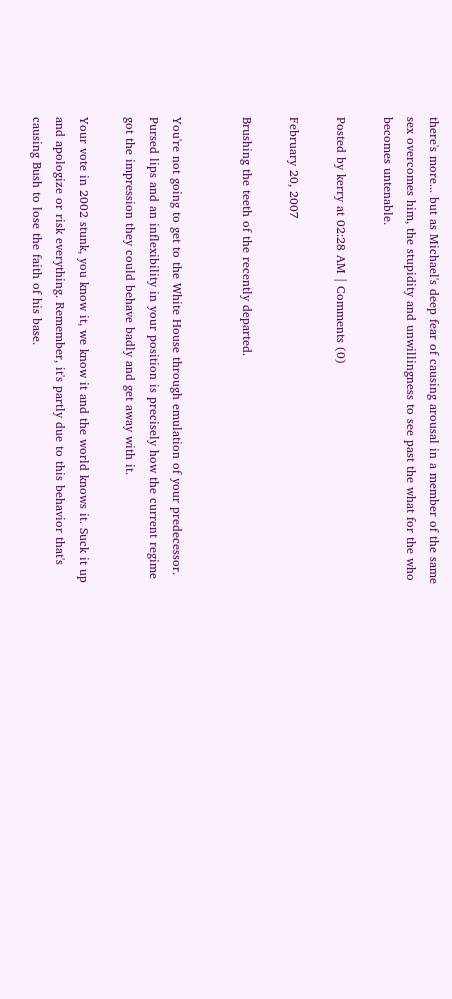there's more... but as Michael's deep fear of causing arousal in a member of the same sex overcomes him, the stupidity and unwillingness to see past the what for the who becomes untenable.

Posted by kerry at 02:28 AM | Comments (0)

February 20, 2007

Brushing the teeth of the recently departed.


You're not going to get to the White House through emulation of your predecessor. Pursed lips and an inflexibility in your position is precisely how the current regime got the impression they could behave badly and get away with it.

Your vote in 2002 stunk, you know it, we know it and the world knows it. Suck it up and apologize or risk everything. Remember, it's partly due to this behavior that's causing Bush to lose the faith of his base.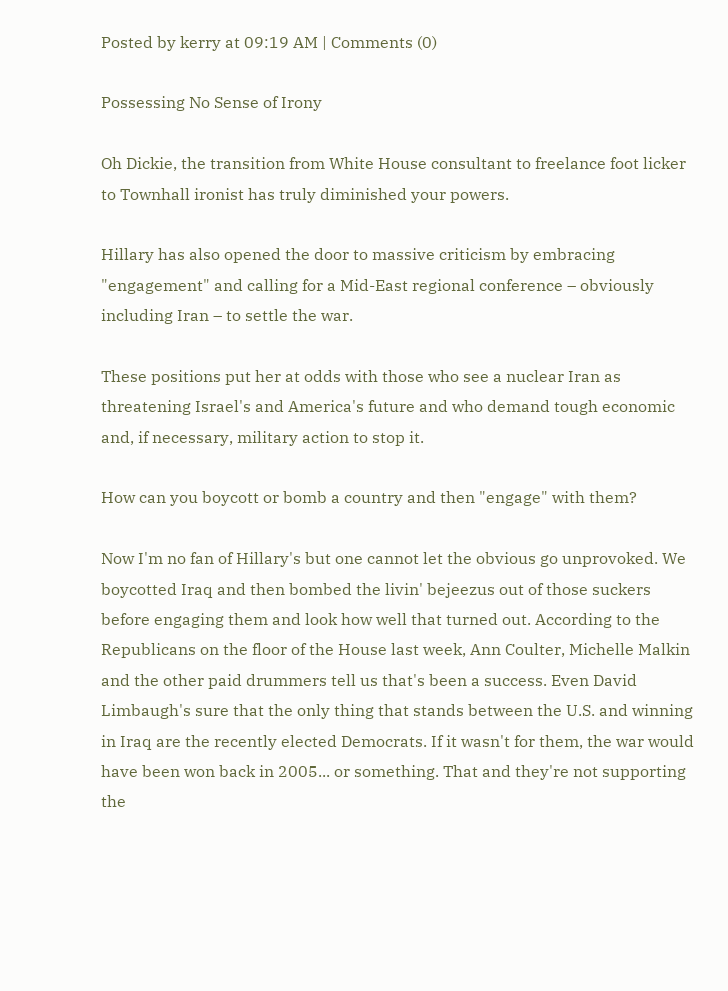Posted by kerry at 09:19 AM | Comments (0)

Possessing No Sense of Irony

Oh Dickie, the transition from White House consultant to freelance foot licker to Townhall ironist has truly diminished your powers.

Hillary has also opened the door to massive criticism by embracing "engagement" and calling for a Mid-East regional conference – obviously including Iran – to settle the war.

These positions put her at odds with those who see a nuclear Iran as threatening Israel's and America's future and who demand tough economic and, if necessary, military action to stop it.

How can you boycott or bomb a country and then "engage" with them?

Now I'm no fan of Hillary's but one cannot let the obvious go unprovoked. We boycotted Iraq and then bombed the livin' bejeezus out of those suckers before engaging them and look how well that turned out. According to the Republicans on the floor of the House last week, Ann Coulter, Michelle Malkin and the other paid drummers tell us that's been a success. Even David Limbaugh's sure that the only thing that stands between the U.S. and winning in Iraq are the recently elected Democrats. If it wasn't for them, the war would have been won back in 2005... or something. That and they're not supporting the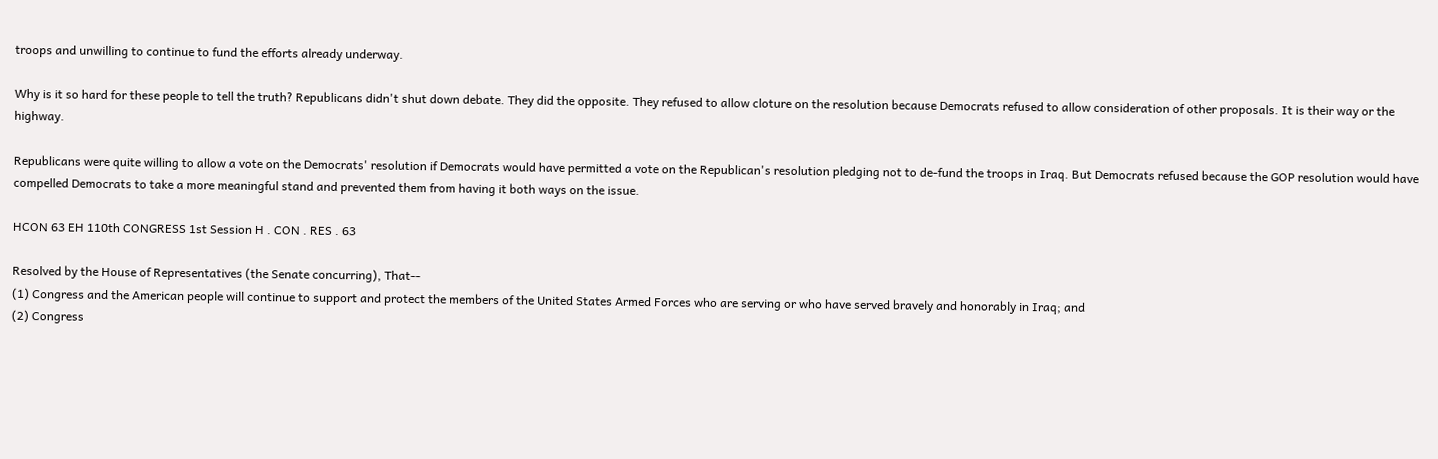troops and unwilling to continue to fund the efforts already underway.

Why is it so hard for these people to tell the truth? Republicans didn't shut down debate. They did the opposite. They refused to allow cloture on the resolution because Democrats refused to allow consideration of other proposals. It is their way or the highway.

Republicans were quite willing to allow a vote on the Democrats' resolution if Democrats would have permitted a vote on the Republican's resolution pledging not to de-fund the troops in Iraq. But Democrats refused because the GOP resolution would have compelled Democrats to take a more meaningful stand and prevented them from having it both ways on the issue.

HCON 63 EH 110th CONGRESS 1st Session H . CON . RES . 63

Resolved by the House of Representatives (the Senate concurring), That--
(1) Congress and the American people will continue to support and protect the members of the United States Armed Forces who are serving or who have served bravely and honorably in Iraq; and
(2) Congress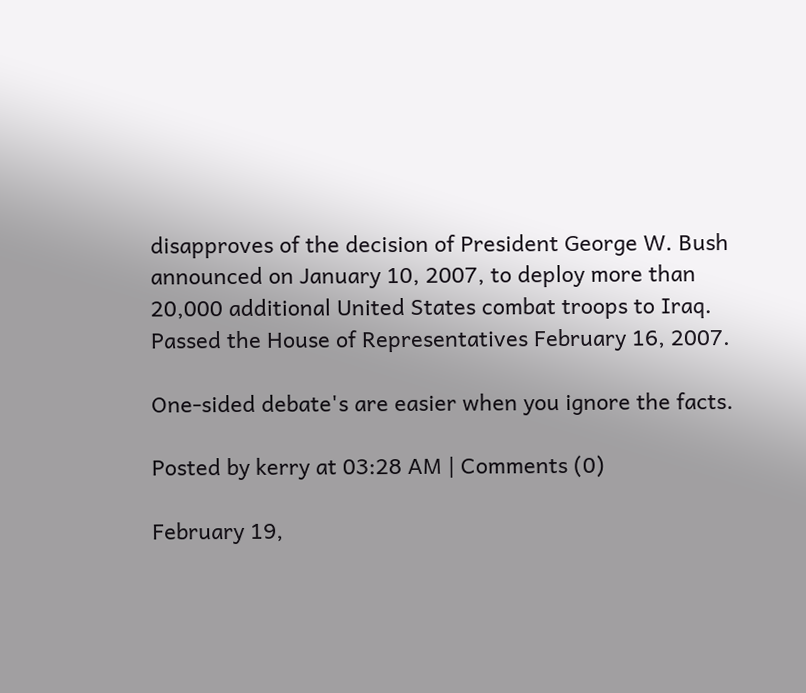disapproves of the decision of President George W. Bush announced on January 10, 2007, to deploy more than 20,000 additional United States combat troops to Iraq.
Passed the House of Representatives February 16, 2007.

One-sided debate's are easier when you ignore the facts.

Posted by kerry at 03:28 AM | Comments (0)

February 19,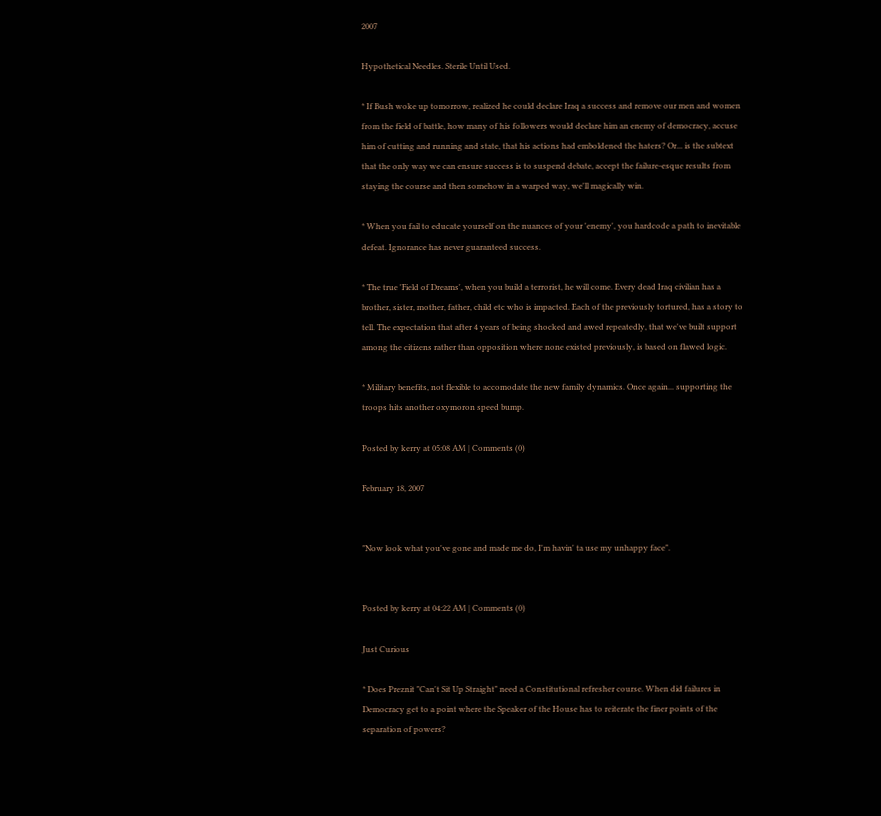2007

Hypothetical Needles. Sterile Until Used.

* If Bush woke up tomorrow, realized he could declare Iraq a success and remove our men and women from the field of battle, how many of his followers would declare him an enemy of democracy, accuse him of cutting and running and state, that his actions had emboldened the haters? Or... is the subtext that the only way we can ensure success is to suspend debate, accept the failure-esque results from staying the course and then somehow in a warped way, we'll magically win.

* When you fail to educate yourself on the nuances of your 'enemy', you hardcode a path to inevitable defeat. Ignorance has never guaranteed success.

* The true 'Field of Dreams', when you build a terrorist, he will come. Every dead Iraq civilian has a brother, sister, mother, father, child etc who is impacted. Each of the previously tortured, has a story to tell. The expectation that after 4 years of being shocked and awed repeatedly, that we've built support among the citizens rather than opposition where none existed previously, is based on flawed logic.

* Military benefits, not flexible to accomodate the new family dynamics. Once again... supporting the troops hits another oxymoron speed bump.

Posted by kerry at 05:08 AM | Comments (0)

February 18, 2007


"Now look what you've gone and made me do, I'm havin' ta use my unhappy face".


Posted by kerry at 04:22 AM | Comments (0)

Just Curious

* Does Preznit "Can't Sit Up Straight" need a Constitutional refresher course. When did failures in Democracy get to a point where the Speaker of the House has to reiterate the finer points of the separation of powers?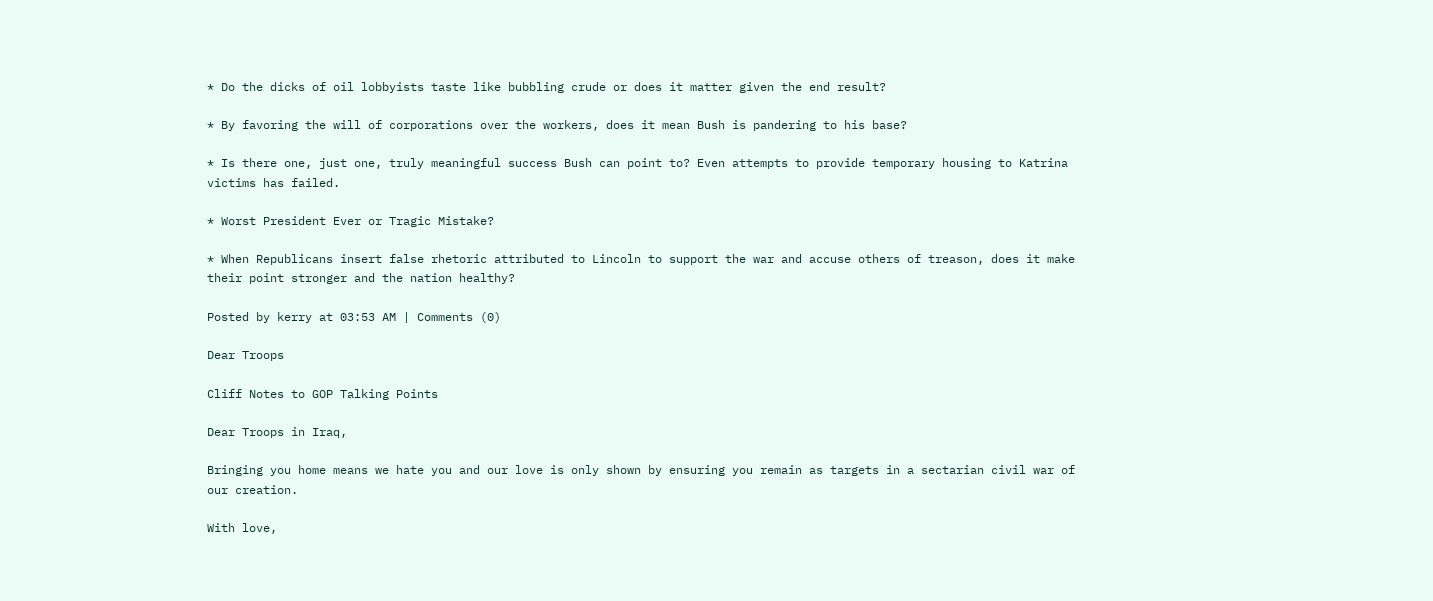* Do the dicks of oil lobbyists taste like bubbling crude or does it matter given the end result?

* By favoring the will of corporations over the workers, does it mean Bush is pandering to his base?

* Is there one, just one, truly meaningful success Bush can point to? Even attempts to provide temporary housing to Katrina victims has failed.

* Worst President Ever or Tragic Mistake?

* When Republicans insert false rhetoric attributed to Lincoln to support the war and accuse others of treason, does it make their point stronger and the nation healthy?

Posted by kerry at 03:53 AM | Comments (0)

Dear Troops

Cliff Notes to GOP Talking Points

Dear Troops in Iraq,

Bringing you home means we hate you and our love is only shown by ensuring you remain as targets in a sectarian civil war of our creation.

With love,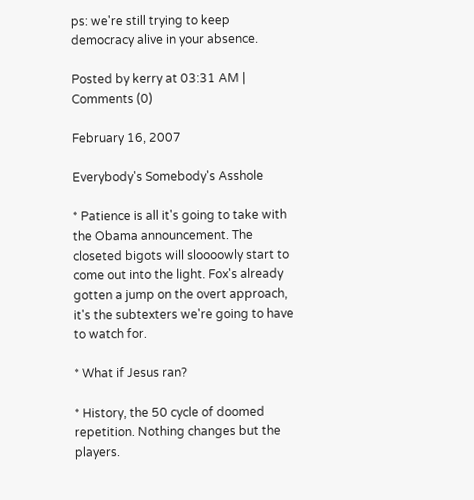ps: we're still trying to keep democracy alive in your absence.

Posted by kerry at 03:31 AM | Comments (0)

February 16, 2007

Everybody's Somebody's Asshole

* Patience is all it's going to take with the Obama announcement. The closeted bigots will sloooowly start to come out into the light. Fox's already gotten a jump on the overt approach, it's the subtexters we're going to have to watch for.

* What if Jesus ran?

* History, the 50 cycle of doomed repetition. Nothing changes but the players.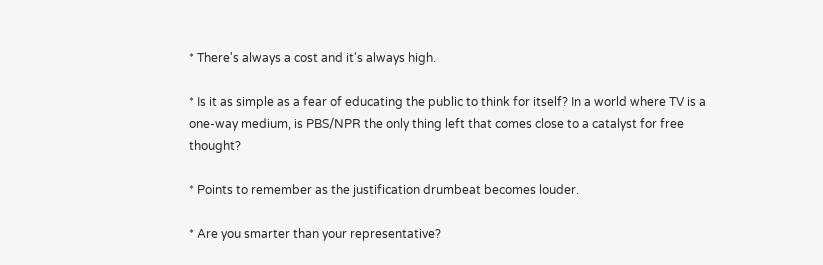* There's always a cost and it's always high.

* Is it as simple as a fear of educating the public to think for itself? In a world where TV is a one-way medium, is PBS/NPR the only thing left that comes close to a catalyst for free thought?

* Points to remember as the justification drumbeat becomes louder.

* Are you smarter than your representative?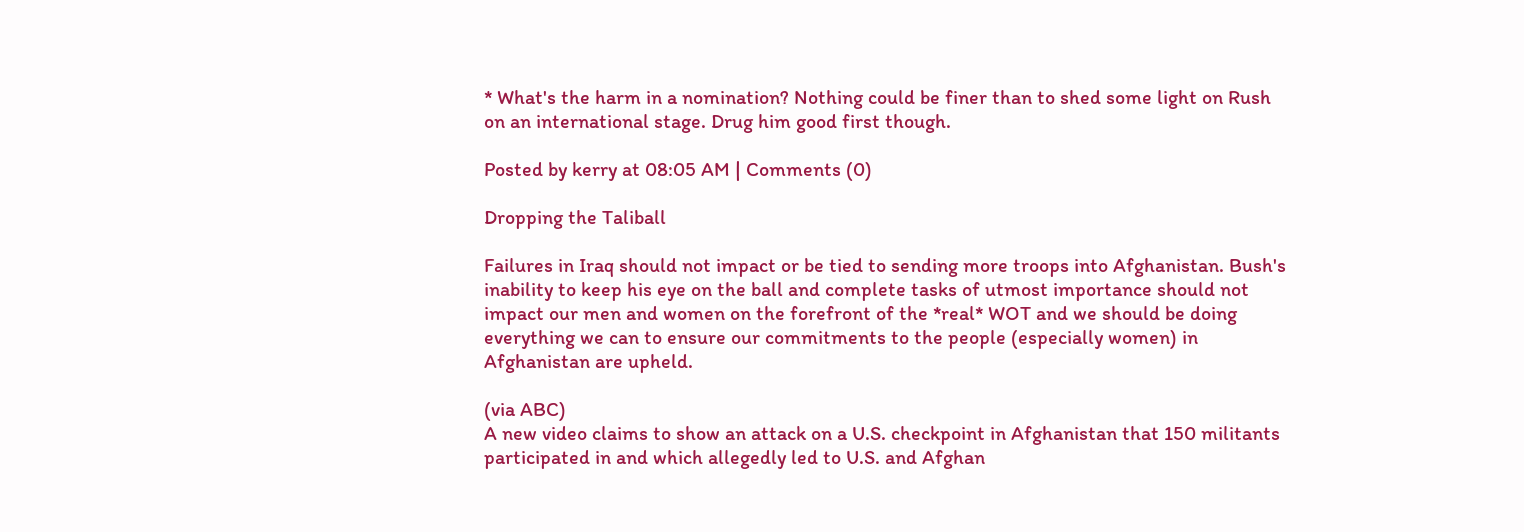* What's the harm in a nomination? Nothing could be finer than to shed some light on Rush on an international stage. Drug him good first though.

Posted by kerry at 08:05 AM | Comments (0)

Dropping the Taliball

Failures in Iraq should not impact or be tied to sending more troops into Afghanistan. Bush's inability to keep his eye on the ball and complete tasks of utmost importance should not impact our men and women on the forefront of the *real* WOT and we should be doing everything we can to ensure our commitments to the people (especially women) in Afghanistan are upheld.

(via ABC)
A new video claims to show an attack on a U.S. checkpoint in Afghanistan that 150 militants participated in and which allegedly led to U.S. and Afghan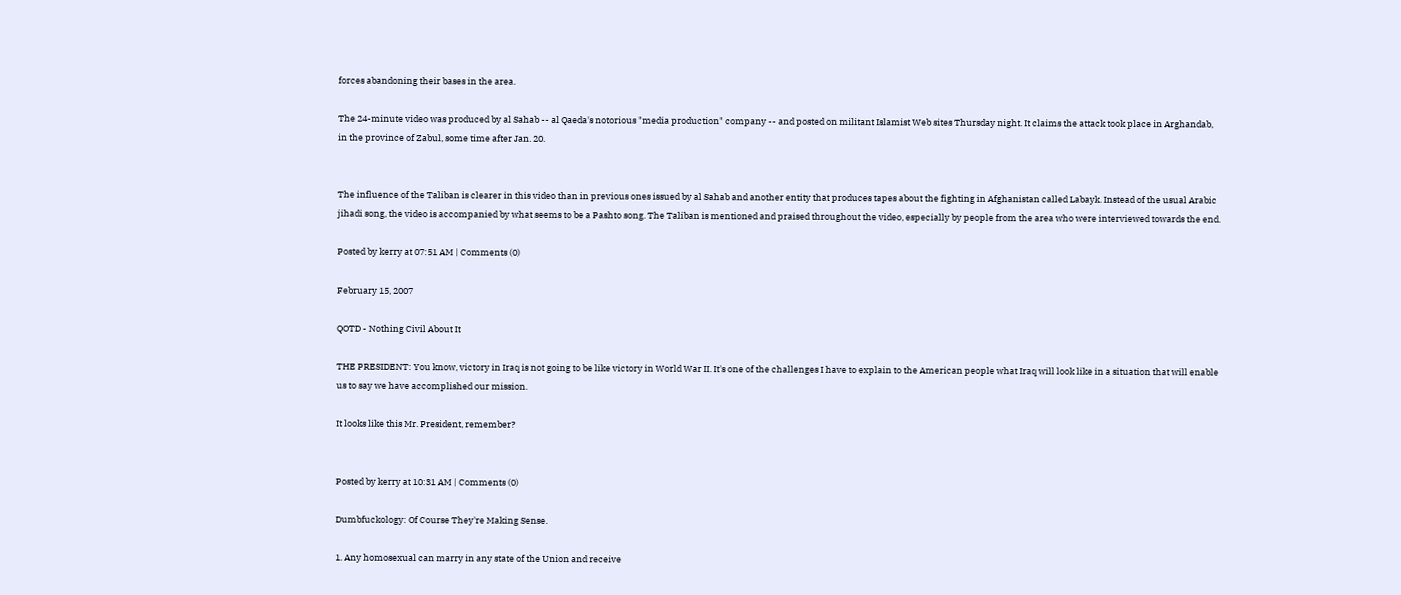forces abandoning their bases in the area.

The 24-minute video was produced by al Sahab -- al Qaeda's notorious "media production" company -- and posted on militant Islamist Web sites Thursday night. It claims the attack took place in Arghandab, in the province of Zabul, some time after Jan. 20.


The influence of the Taliban is clearer in this video than in previous ones issued by al Sahab and another entity that produces tapes about the fighting in Afghanistan called Labayk. Instead of the usual Arabic jihadi song, the video is accompanied by what seems to be a Pashto song. The Taliban is mentioned and praised throughout the video, especially by people from the area who were interviewed towards the end.

Posted by kerry at 07:51 AM | Comments (0)

February 15, 2007

QOTD - Nothing Civil About It

THE PRESIDENT: You know, victory in Iraq is not going to be like victory in World War II. It's one of the challenges I have to explain to the American people what Iraq will look like in a situation that will enable us to say we have accomplished our mission.

It looks like this Mr. President, remember?


Posted by kerry at 10:31 AM | Comments (0)

Dumbfuckology: Of Course They're Making Sense.

1. Any homosexual can marry in any state of the Union and receive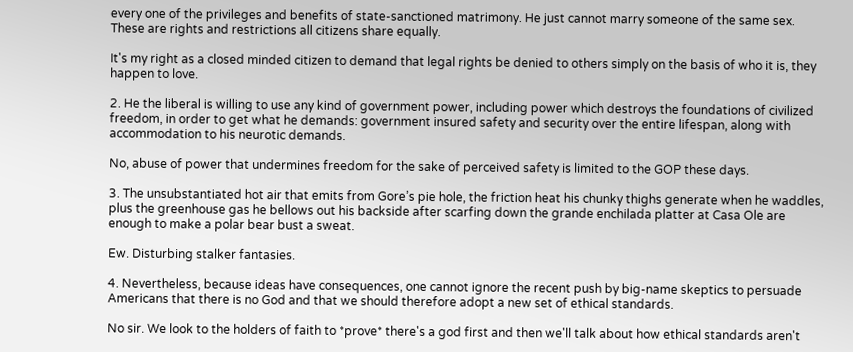every one of the privileges and benefits of state-sanctioned matrimony. He just cannot marry someone of the same sex. These are rights and restrictions all citizens share equally.

It's my right as a closed minded citizen to demand that legal rights be denied to others simply on the basis of who it is, they happen to love.

2. He the liberal is willing to use any kind of government power, including power which destroys the foundations of civilized freedom, in order to get what he demands: government insured safety and security over the entire lifespan, along with accommodation to his neurotic demands.

No, abuse of power that undermines freedom for the sake of perceived safety is limited to the GOP these days.

3. The unsubstantiated hot air that emits from Gore’s pie hole, the friction heat his chunky thighs generate when he waddles, plus the greenhouse gas he bellows out his backside after scarfing down the grande enchilada platter at Casa Ole are enough to make a polar bear bust a sweat.

Ew. Disturbing stalker fantasies.

4. Nevertheless, because ideas have consequences, one cannot ignore the recent push by big-name skeptics to persuade Americans that there is no God and that we should therefore adopt a new set of ethical standards.

No sir. We look to the holders of faith to *prove* there's a god first and then we'll talk about how ethical standards aren't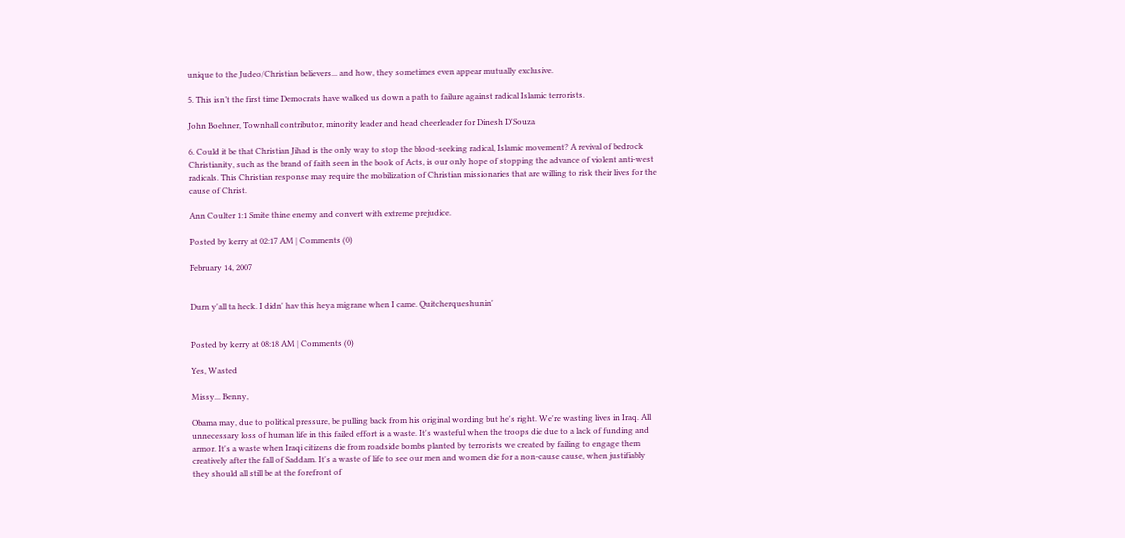unique to the Judeo/Christian believers... and how, they sometimes even appear mutually exclusive.

5. This isn’t the first time Democrats have walked us down a path to failure against radical Islamic terrorists.

John Boehner, Townhall contributor, minority leader and head cheerleader for Dinesh D'Souza

6. Could it be that Christian Jihad is the only way to stop the blood-seeking radical, Islamic movement? A revival of bedrock Christianity, such as the brand of faith seen in the book of Acts, is our only hope of stopping the advance of violent anti-west radicals. This Christian response may require the mobilization of Christian missionaries that are willing to risk their lives for the cause of Christ.

Ann Coulter 1:1 Smite thine enemy and convert with extreme prejudice.

Posted by kerry at 02:17 AM | Comments (0)

February 14, 2007


Durn y'all ta heck. I didn' hav this heya migrane when I came. Quitcherqueshunin'


Posted by kerry at 08:18 AM | Comments (0)

Yes, Wasted

Missy... Benny,

Obama may, due to political pressure, be pulling back from his original wording but he's right. We're wasting lives in Iraq. All unnecessary loss of human life in this failed effort is a waste. It's wasteful when the troops die due to a lack of funding and armor. It's a waste when Iraqi citizens die from roadside bombs planted by terrorists we created by failing to engage them creatively after the fall of Saddam. It's a waste of life to see our men and women die for a non-cause cause, when justifiably they should all still be at the forefront of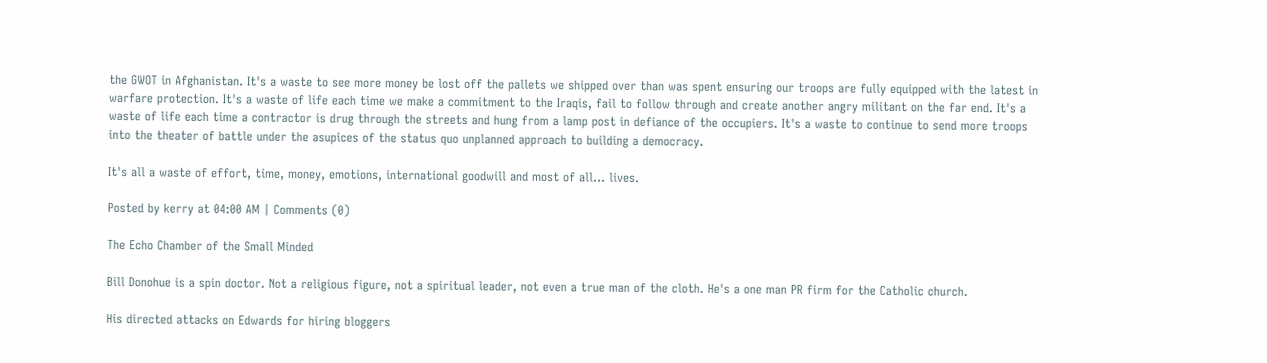the GWOT in Afghanistan. It's a waste to see more money be lost off the pallets we shipped over than was spent ensuring our troops are fully equipped with the latest in warfare protection. It's a waste of life each time we make a commitment to the Iraqis, fail to follow through and create another angry militant on the far end. It's a waste of life each time a contractor is drug through the streets and hung from a lamp post in defiance of the occupiers. It's a waste to continue to send more troops into the theater of battle under the asupices of the status quo unplanned approach to building a democracy.

It's all a waste of effort, time, money, emotions, international goodwill and most of all... lives.

Posted by kerry at 04:00 AM | Comments (0)

The Echo Chamber of the Small Minded

Bill Donohue is a spin doctor. Not a religious figure, not a spiritual leader, not even a true man of the cloth. He's a one man PR firm for the Catholic church.

His directed attacks on Edwards for hiring bloggers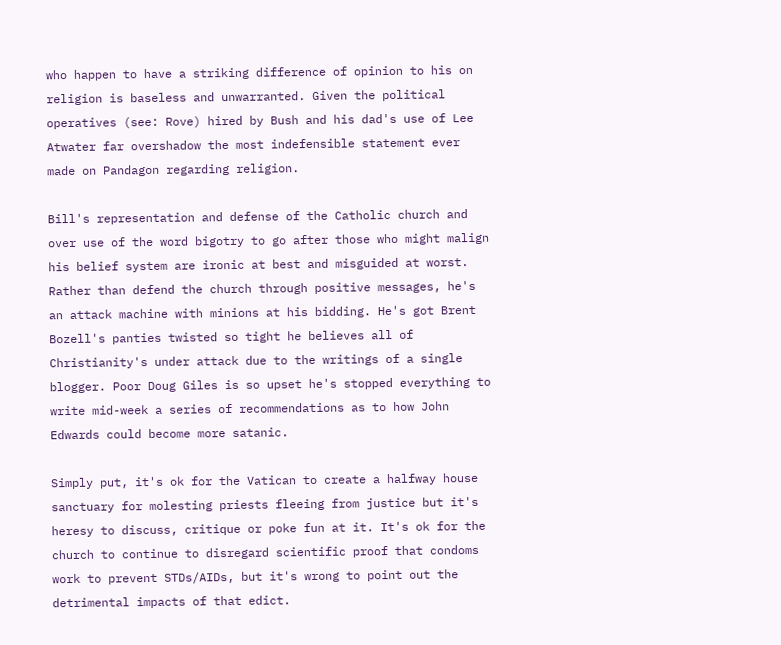who happen to have a striking difference of opinion to his on religion is baseless and unwarranted. Given the political operatives (see: Rove) hired by Bush and his dad's use of Lee Atwater far overshadow the most indefensible statement ever made on Pandagon regarding religion.

Bill's representation and defense of the Catholic church and over use of the word bigotry to go after those who might malign his belief system are ironic at best and misguided at worst. Rather than defend the church through positive messages, he's an attack machine with minions at his bidding. He's got Brent Bozell's panties twisted so tight he believes all of Christianity's under attack due to the writings of a single blogger. Poor Doug Giles is so upset he's stopped everything to write mid-week a series of recommendations as to how John Edwards could become more satanic.

Simply put, it's ok for the Vatican to create a halfway house sanctuary for molesting priests fleeing from justice but it's heresy to discuss, critique or poke fun at it. It's ok for the church to continue to disregard scientific proof that condoms work to prevent STDs/AIDs, but it's wrong to point out the detrimental impacts of that edict.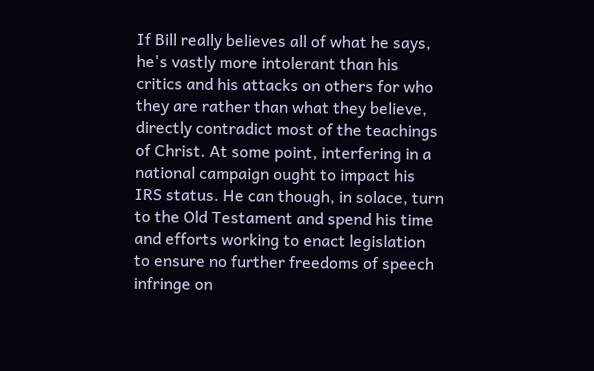If Bill really believes all of what he says, he's vastly more intolerant than his critics and his attacks on others for who they are rather than what they believe, directly contradict most of the teachings of Christ. At some point, interfering in a national campaign ought to impact his IRS status. He can though, in solace, turn to the Old Testament and spend his time and efforts working to enact legislation to ensure no further freedoms of speech infringe on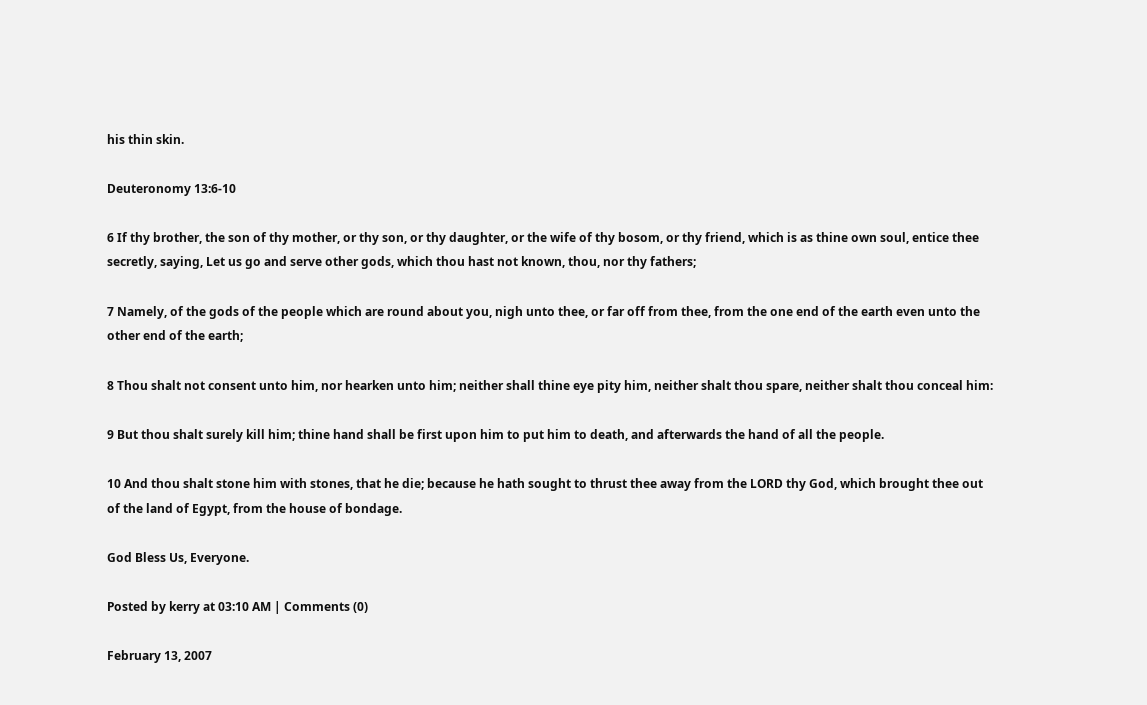his thin skin.

Deuteronomy 13:6-10

6 If thy brother, the son of thy mother, or thy son, or thy daughter, or the wife of thy bosom, or thy friend, which is as thine own soul, entice thee secretly, saying, Let us go and serve other gods, which thou hast not known, thou, nor thy fathers;

7 Namely, of the gods of the people which are round about you, nigh unto thee, or far off from thee, from the one end of the earth even unto the other end of the earth;

8 Thou shalt not consent unto him, nor hearken unto him; neither shall thine eye pity him, neither shalt thou spare, neither shalt thou conceal him:

9 But thou shalt surely kill him; thine hand shall be first upon him to put him to death, and afterwards the hand of all the people.

10 And thou shalt stone him with stones, that he die; because he hath sought to thrust thee away from the LORD thy God, which brought thee out of the land of Egypt, from the house of bondage.

God Bless Us, Everyone.

Posted by kerry at 03:10 AM | Comments (0)

February 13, 2007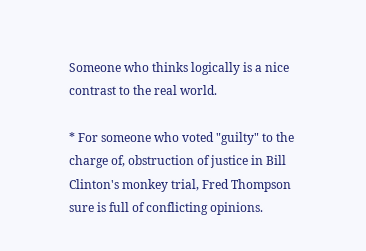Someone who thinks logically is a nice contrast to the real world.

* For someone who voted "guilty" to the charge of, obstruction of justice in Bill Clinton's monkey trial, Fred Thompson sure is full of conflicting opinions.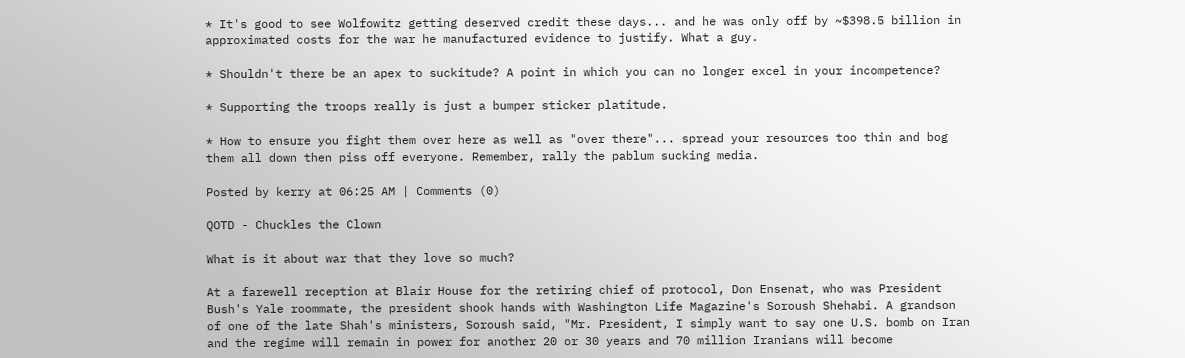* It's good to see Wolfowitz getting deserved credit these days... and he was only off by ~$398.5 billion in approximated costs for the war he manufactured evidence to justify. What a guy.

* Shouldn't there be an apex to suckitude? A point in which you can no longer excel in your incompetence?

* Supporting the troops really is just a bumper sticker platitude.

* How to ensure you fight them over here as well as "over there"... spread your resources too thin and bog them all down then piss off everyone. Remember, rally the pablum sucking media.

Posted by kerry at 06:25 AM | Comments (0)

QOTD - Chuckles the Clown

What is it about war that they love so much?

At a farewell reception at Blair House for the retiring chief of protocol, Don Ensenat, who was President Bush's Yale roommate, the president shook hands with Washington Life Magazine's Soroush Shehabi. A grandson of one of the late Shah's ministers, Soroush said, "Mr. President, I simply want to say one U.S. bomb on Iran and the regime will remain in power for another 20 or 30 years and 70 million Iranians will become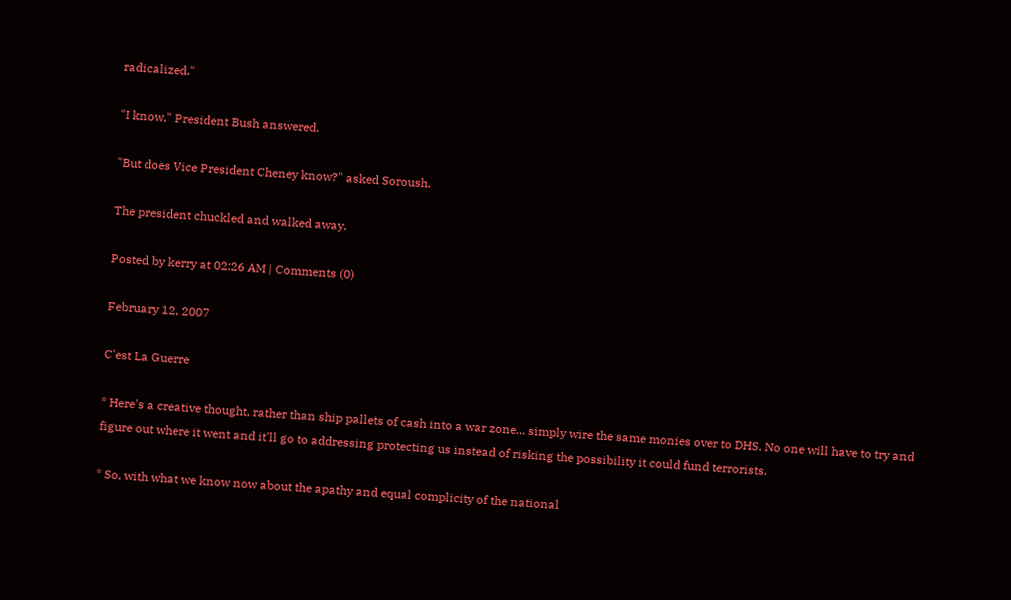radicalized."

"I know," President Bush answered.

"But does Vice President Cheney know?" asked Soroush.

The president chuckled and walked away.

Posted by kerry at 02:26 AM | Comments (0)

February 12, 2007

C'est La Guerre

* Here's a creative thought, rather than ship pallets of cash into a war zone... simply wire the same monies over to DHS. No one will have to try and figure out where it went and it'll go to addressing protecting us instead of risking the possibility it could fund terrorists.

* So, with what we know now about the apathy and equal complicity of the national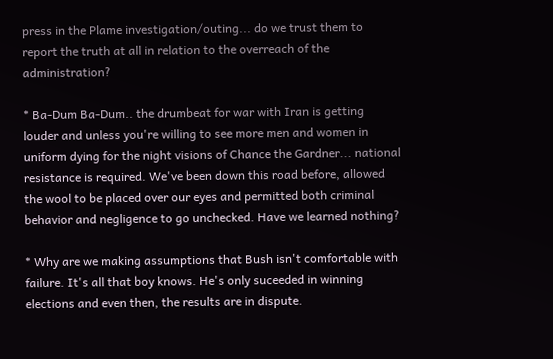press in the Plame investigation/outing... do we trust them to report the truth at all in relation to the overreach of the administration?

* Ba-Dum Ba-Dum.. the drumbeat for war with Iran is getting louder and unless you're willing to see more men and women in uniform dying for the night visions of Chance the Gardner... national resistance is required. We've been down this road before, allowed the wool to be placed over our eyes and permitted both criminal behavior and negligence to go unchecked. Have we learned nothing?

* Why are we making assumptions that Bush isn't comfortable with failure. It's all that boy knows. He's only suceeded in winning elections and even then, the results are in dispute.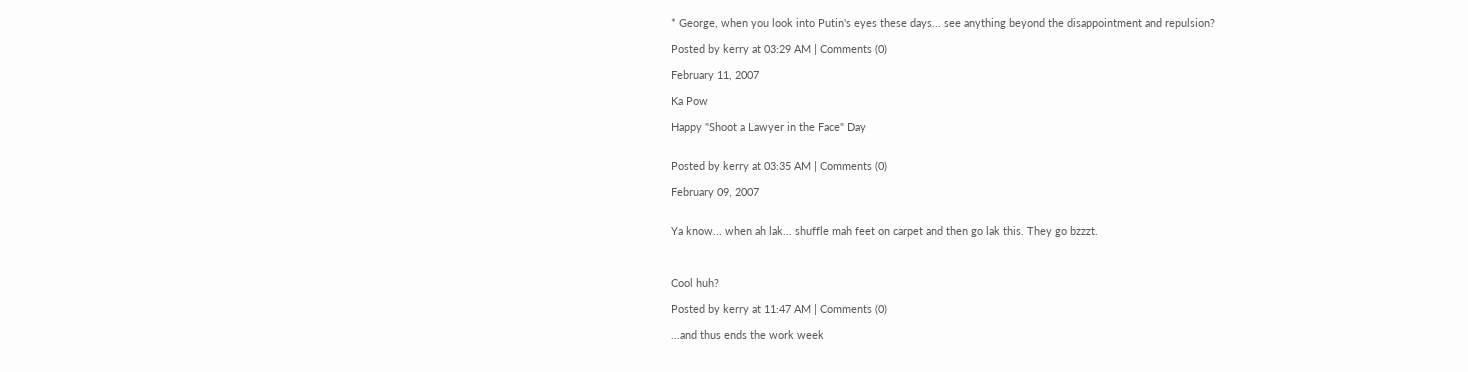* George, when you look into Putin's eyes these days... see anything beyond the disappointment and repulsion?

Posted by kerry at 03:29 AM | Comments (0)

February 11, 2007

Ka Pow

Happy "Shoot a Lawyer in the Face" Day


Posted by kerry at 03:35 AM | Comments (0)

February 09, 2007


Ya know... when ah lak... shuffle mah feet on carpet and then go lak this. They go bzzzt.



Cool huh?

Posted by kerry at 11:47 AM | Comments (0)

...and thus ends the work week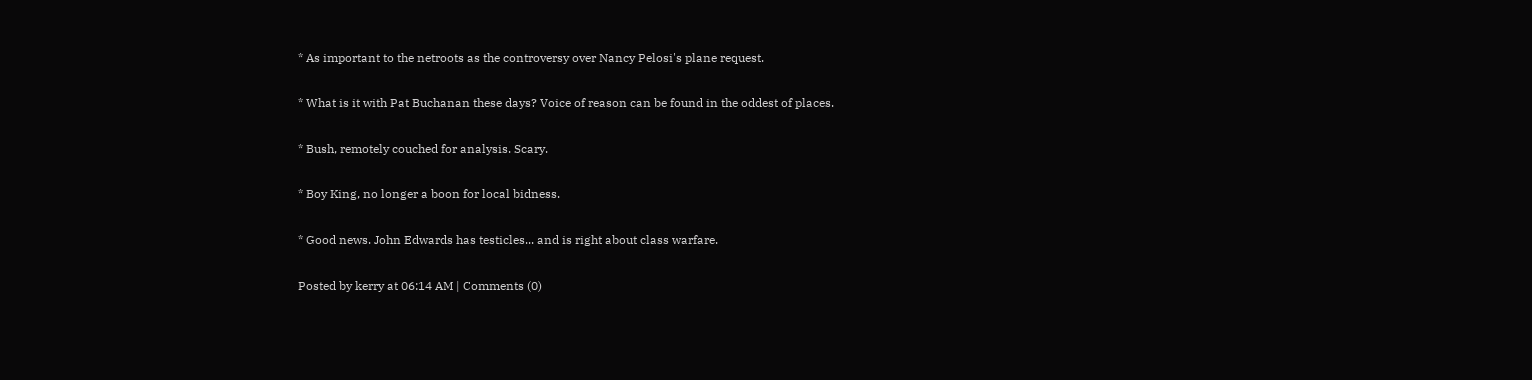* As important to the netroots as the controversy over Nancy Pelosi's plane request.

* What is it with Pat Buchanan these days? Voice of reason can be found in the oddest of places.

* Bush, remotely couched for analysis. Scary.

* Boy King, no longer a boon for local bidness.

* Good news. John Edwards has testicles... and is right about class warfare.

Posted by kerry at 06:14 AM | Comments (0)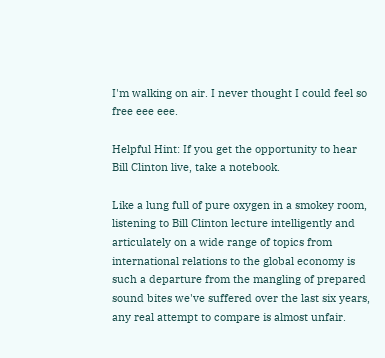I'm walking on air. I never thought I could feel so free eee eee.

Helpful Hint: If you get the opportunity to hear Bill Clinton live, take a notebook.

Like a lung full of pure oxygen in a smokey room, listening to Bill Clinton lecture intelligently and articulately on a wide range of topics from international relations to the global economy is such a departure from the mangling of prepared sound bites we've suffered over the last six years, any real attempt to compare is almost unfair.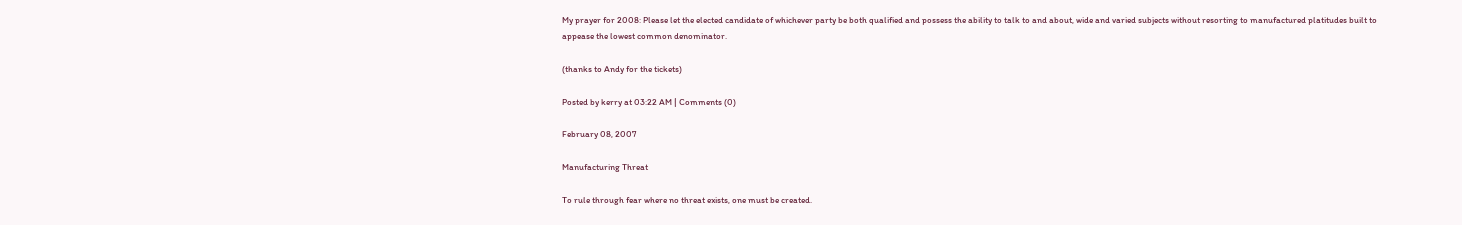My prayer for 2008: Please let the elected candidate of whichever party be both qualified and possess the ability to talk to and about, wide and varied subjects without resorting to manufactured platitudes built to appease the lowest common denominator.

(thanks to Andy for the tickets)

Posted by kerry at 03:22 AM | Comments (0)

February 08, 2007

Manufacturing Threat

To rule through fear where no threat exists, one must be created.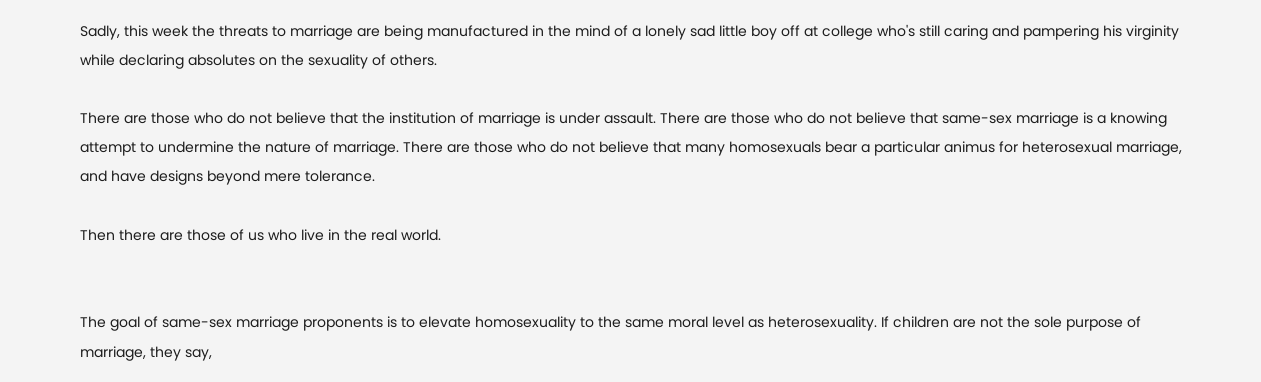Sadly, this week the threats to marriage are being manufactured in the mind of a lonely sad little boy off at college who's still caring and pampering his virginity while declaring absolutes on the sexuality of others.

There are those who do not believe that the institution of marriage is under assault. There are those who do not believe that same-sex marriage is a knowing attempt to undermine the nature of marriage. There are those who do not believe that many homosexuals bear a particular animus for heterosexual marriage, and have designs beyond mere tolerance.

Then there are those of us who live in the real world.


The goal of same-sex marriage proponents is to elevate homosexuality to the same moral level as heterosexuality. If children are not the sole purpose of marriage, they say,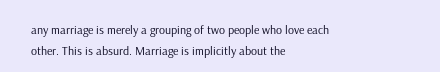any marriage is merely a grouping of two people who love each other. This is absurd. Marriage is implicitly about the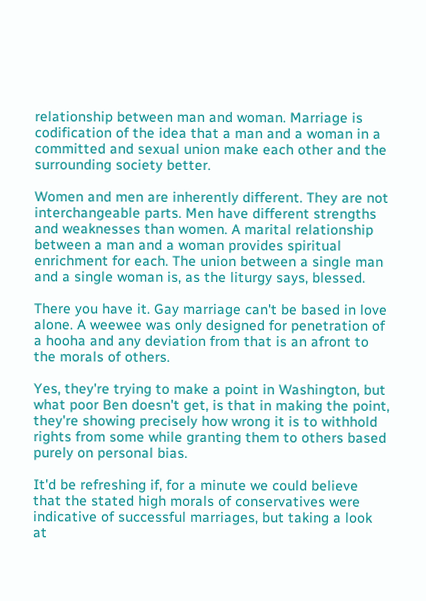relationship between man and woman. Marriage is codification of the idea that a man and a woman in a committed and sexual union make each other and the surrounding society better.

Women and men are inherently different. They are not interchangeable parts. Men have different strengths and weaknesses than women. A marital relationship between a man and a woman provides spiritual enrichment for each. The union between a single man and a single woman is, as the liturgy says, blessed.

There you have it. Gay marriage can't be based in love alone. A weewee was only designed for penetration of a hooha and any deviation from that is an afront to the morals of others.

Yes, they're trying to make a point in Washington, but what poor Ben doesn't get, is that in making the point, they're showing precisely how wrong it is to withhold rights from some while granting them to others based purely on personal bias.

It'd be refreshing if, for a minute we could believe that the stated high morals of conservatives were indicative of successful marriages, but taking a look at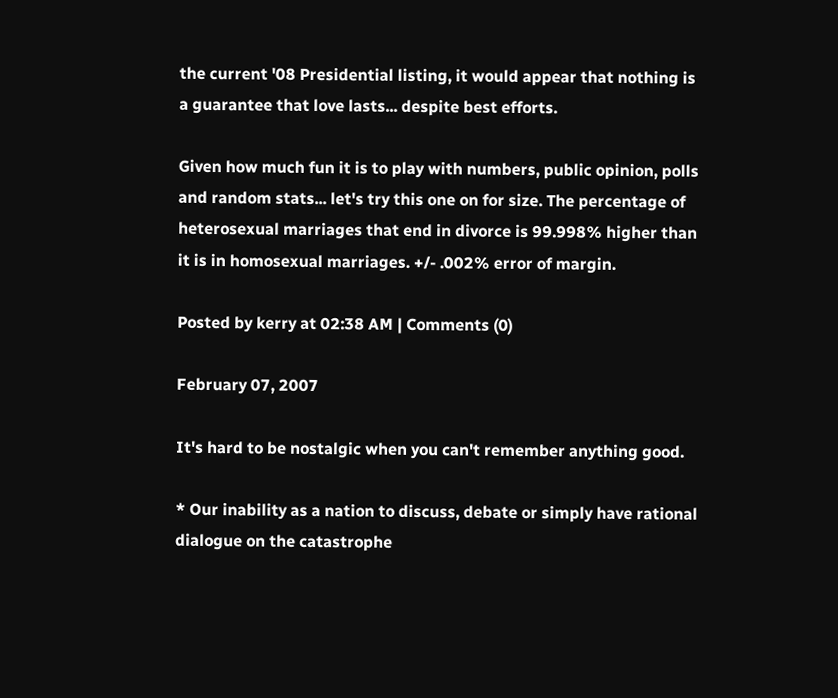the current '08 Presidential listing, it would appear that nothing is a guarantee that love lasts... despite best efforts.

Given how much fun it is to play with numbers, public opinion, polls and random stats... let's try this one on for size. The percentage of heterosexual marriages that end in divorce is 99.998% higher than it is in homosexual marriages. +/- .002% error of margin.

Posted by kerry at 02:38 AM | Comments (0)

February 07, 2007

It's hard to be nostalgic when you can't remember anything good.

* Our inability as a nation to discuss, debate or simply have rational dialogue on the catastrophe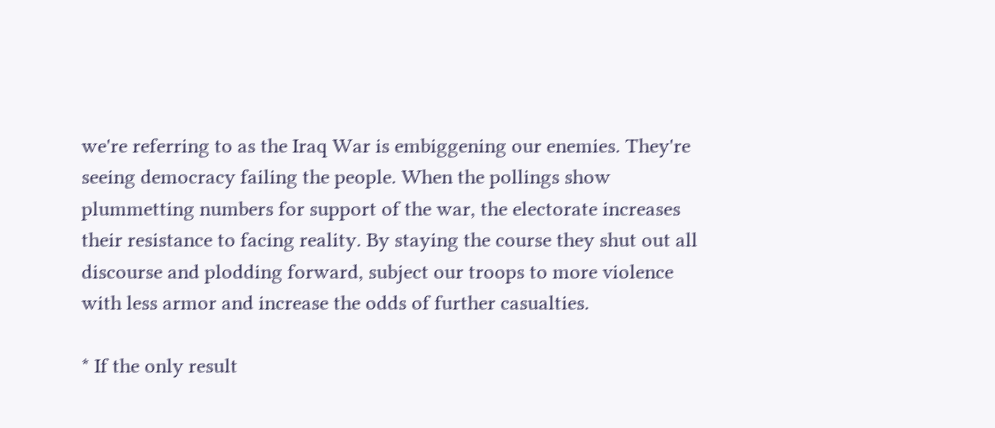we're referring to as the Iraq War is embiggening our enemies. They're seeing democracy failing the people. When the pollings show plummetting numbers for support of the war, the electorate increases their resistance to facing reality. By staying the course they shut out all discourse and plodding forward, subject our troops to more violence with less armor and increase the odds of further casualties.

* If the only result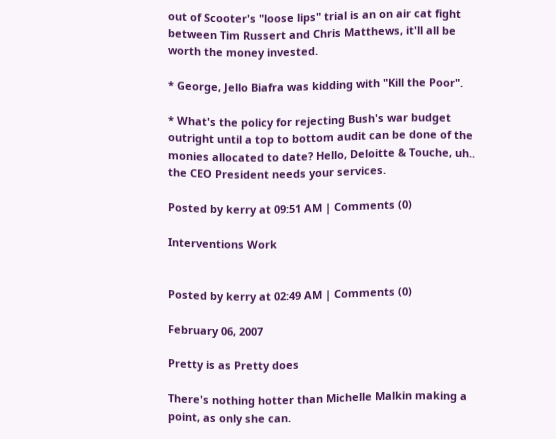out of Scooter's "loose lips" trial is an on air cat fight between Tim Russert and Chris Matthews, it'll all be worth the money invested.

* George, Jello Biafra was kidding with "Kill the Poor".

* What's the policy for rejecting Bush's war budget outright until a top to bottom audit can be done of the monies allocated to date? Hello, Deloitte & Touche, uh.. the CEO President needs your services.

Posted by kerry at 09:51 AM | Comments (0)

Interventions Work


Posted by kerry at 02:49 AM | Comments (0)

February 06, 2007

Pretty is as Pretty does

There's nothing hotter than Michelle Malkin making a point, as only she can.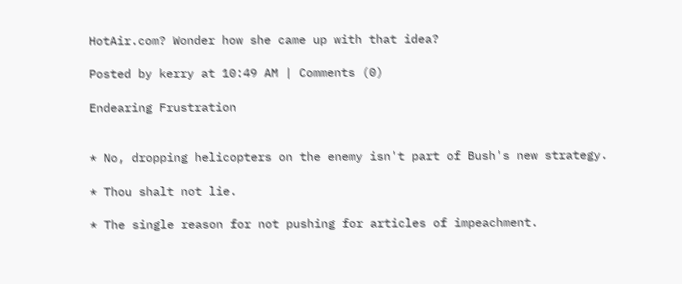HotAir.com? Wonder how she came up with that idea?

Posted by kerry at 10:49 AM | Comments (0)

Endearing Frustration


* No, dropping helicopters on the enemy isn't part of Bush's new strategy.

* Thou shalt not lie.

* The single reason for not pushing for articles of impeachment.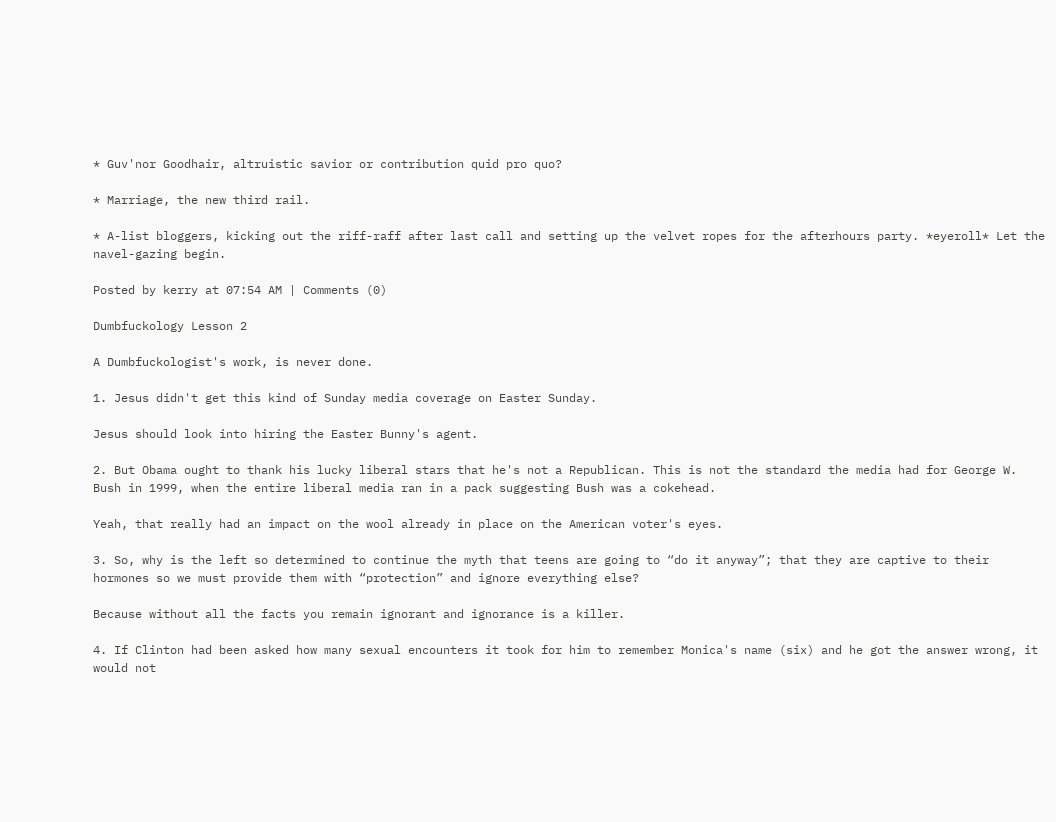* Guv'nor Goodhair, altruistic savior or contribution quid pro quo?

* Marriage, the new third rail.

* A-list bloggers, kicking out the riff-raff after last call and setting up the velvet ropes for the afterhours party. *eyeroll* Let the navel-gazing begin.

Posted by kerry at 07:54 AM | Comments (0)

Dumbfuckology Lesson 2

A Dumbfuckologist's work, is never done.

1. Jesus didn't get this kind of Sunday media coverage on Easter Sunday.

Jesus should look into hiring the Easter Bunny's agent.

2. But Obama ought to thank his lucky liberal stars that he's not a Republican. This is not the standard the media had for George W. Bush in 1999, when the entire liberal media ran in a pack suggesting Bush was a cokehead.

Yeah, that really had an impact on the wool already in place on the American voter's eyes.

3. So, why is the left so determined to continue the myth that teens are going to “do it anyway”; that they are captive to their hormones so we must provide them with “protection” and ignore everything else?

Because without all the facts you remain ignorant and ignorance is a killer.

4. If Clinton had been asked how many sexual encounters it took for him to remember Monica's name (six) and he got the answer wrong, it would not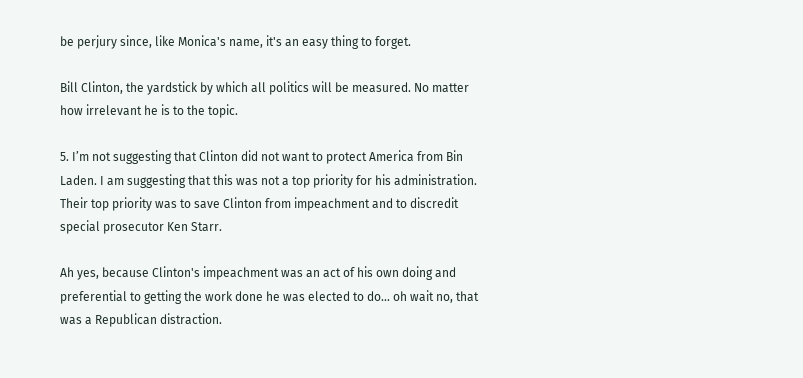be perjury since, like Monica's name, it's an easy thing to forget.

Bill Clinton, the yardstick by which all politics will be measured. No matter how irrelevant he is to the topic.

5. I’m not suggesting that Clinton did not want to protect America from Bin Laden. I am suggesting that this was not a top priority for his administration. Their top priority was to save Clinton from impeachment and to discredit special prosecutor Ken Starr.

Ah yes, because Clinton's impeachment was an act of his own doing and preferential to getting the work done he was elected to do... oh wait no, that was a Republican distraction.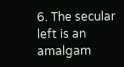6. The secular left is an amalgam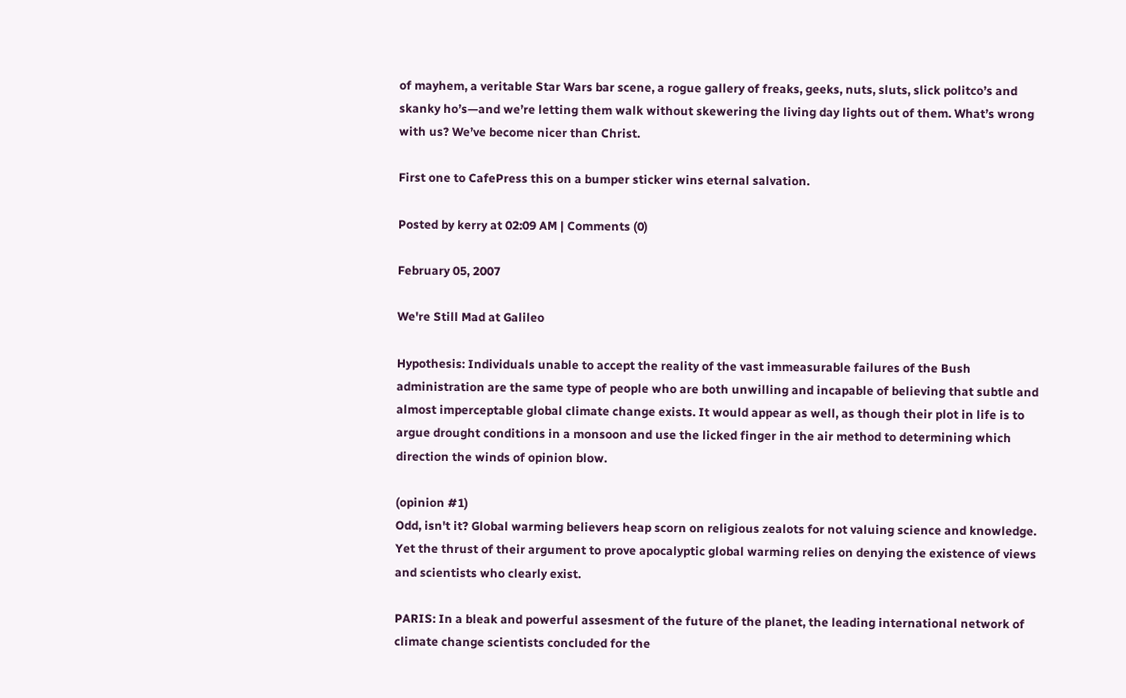of mayhem, a veritable Star Wars bar scene, a rogue gallery of freaks, geeks, nuts, sluts, slick politco’s and skanky ho’s—and we’re letting them walk without skewering the living day lights out of them. What’s wrong with us? We’ve become nicer than Christ.

First one to CafePress this on a bumper sticker wins eternal salvation.

Posted by kerry at 02:09 AM | Comments (0)

February 05, 2007

We're Still Mad at Galileo

Hypothesis: Individuals unable to accept the reality of the vast immeasurable failures of the Bush administration are the same type of people who are both unwilling and incapable of believing that subtle and almost imperceptable global climate change exists. It would appear as well, as though their plot in life is to argue drought conditions in a monsoon and use the licked finger in the air method to determining which direction the winds of opinion blow.

(opinion #1)
Odd, isn't it? Global warming believers heap scorn on religious zealots for not valuing science and knowledge. Yet the thrust of their argument to prove apocalyptic global warming relies on denying the existence of views and scientists who clearly exist.

PARIS: In a bleak and powerful assesment of the future of the planet, the leading international network of climate change scientists concluded for the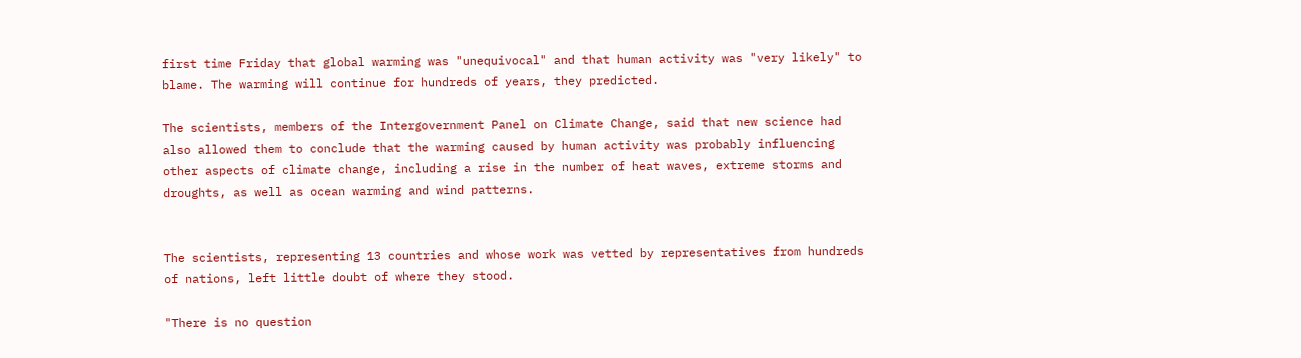first time Friday that global warming was "unequivocal" and that human activity was "very likely" to blame. The warming will continue for hundreds of years, they predicted.

The scientists, members of the Intergovernment Panel on Climate Change, said that new science had also allowed them to conclude that the warming caused by human activity was probably influencing other aspects of climate change, including a rise in the number of heat waves, extreme storms and droughts, as well as ocean warming and wind patterns.


The scientists, representing 13 countries and whose work was vetted by representatives from hundreds of nations, left little doubt of where they stood.

"There is no question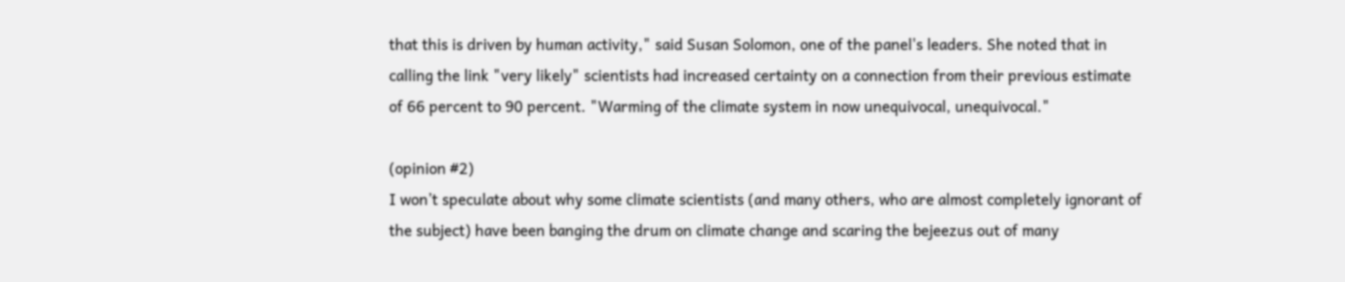that this is driven by human activity," said Susan Solomon, one of the panel's leaders. She noted that in calling the link "very likely" scientists had increased certainty on a connection from their previous estimate of 66 percent to 90 percent. "Warming of the climate system in now unequivocal, unequivocal."

(opinion #2)
I won’t speculate about why some climate scientists (and many others, who are almost completely ignorant of the subject) have been banging the drum on climate change and scaring the bejeezus out of many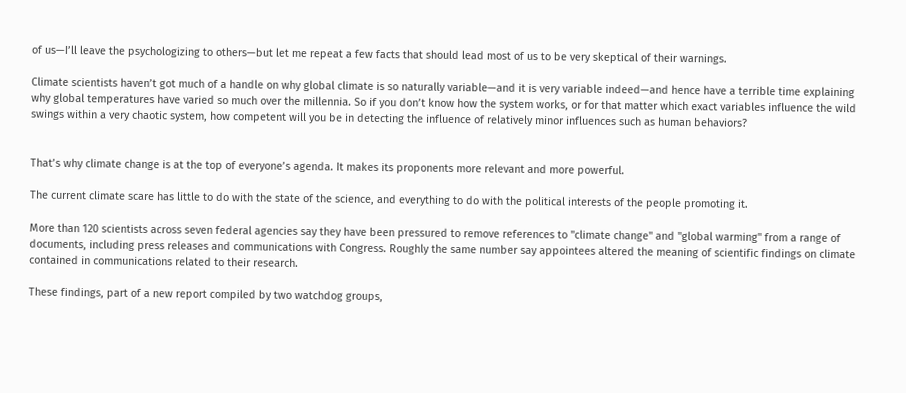of us—I’ll leave the psychologizing to others—but let me repeat a few facts that should lead most of us to be very skeptical of their warnings.

Climate scientists haven’t got much of a handle on why global climate is so naturally variable—and it is very variable indeed—and hence have a terrible time explaining why global temperatures have varied so much over the millennia. So if you don’t know how the system works, or for that matter which exact variables influence the wild swings within a very chaotic system, how competent will you be in detecting the influence of relatively minor influences such as human behaviors?


That’s why climate change is at the top of everyone’s agenda. It makes its proponents more relevant and more powerful.

The current climate scare has little to do with the state of the science, and everything to do with the political interests of the people promoting it.

More than 120 scientists across seven federal agencies say they have been pressured to remove references to "climate change" and "global warming" from a range of documents, including press releases and communications with Congress. Roughly the same number say appointees altered the meaning of scientific findings on climate contained in communications related to their research.

These findings, part of a new report compiled by two watchdog groups,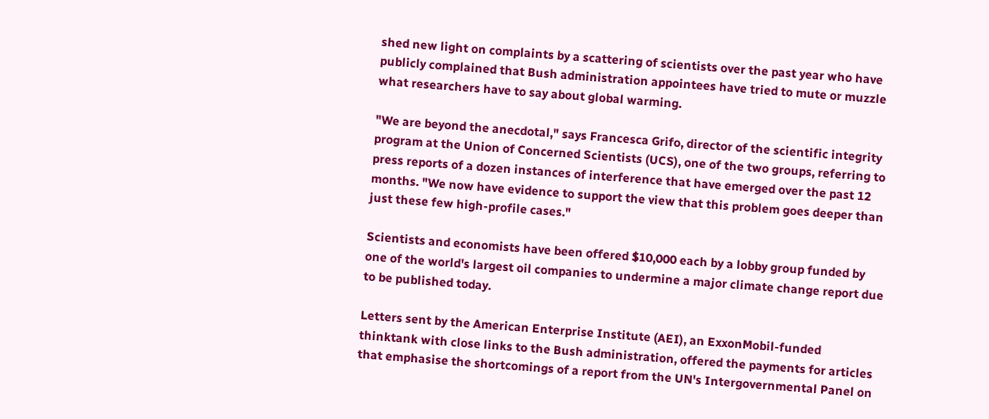shed new light on complaints by a scattering of scientists over the past year who have publicly complained that Bush administration appointees have tried to mute or muzzle what researchers have to say about global warming.

"We are beyond the anecdotal," says Francesca Grifo, director of the scientific integrity program at the Union of Concerned Scientists (UCS), one of the two groups, referring to press reports of a dozen instances of interference that have emerged over the past 12 months. "We now have evidence to support the view that this problem goes deeper than just these few high-profile cases."

Scientists and economists have been offered $10,000 each by a lobby group funded by one of the world's largest oil companies to undermine a major climate change report due to be published today.

Letters sent by the American Enterprise Institute (AEI), an ExxonMobil-funded thinktank with close links to the Bush administration, offered the payments for articles that emphasise the shortcomings of a report from the UN's Intergovernmental Panel on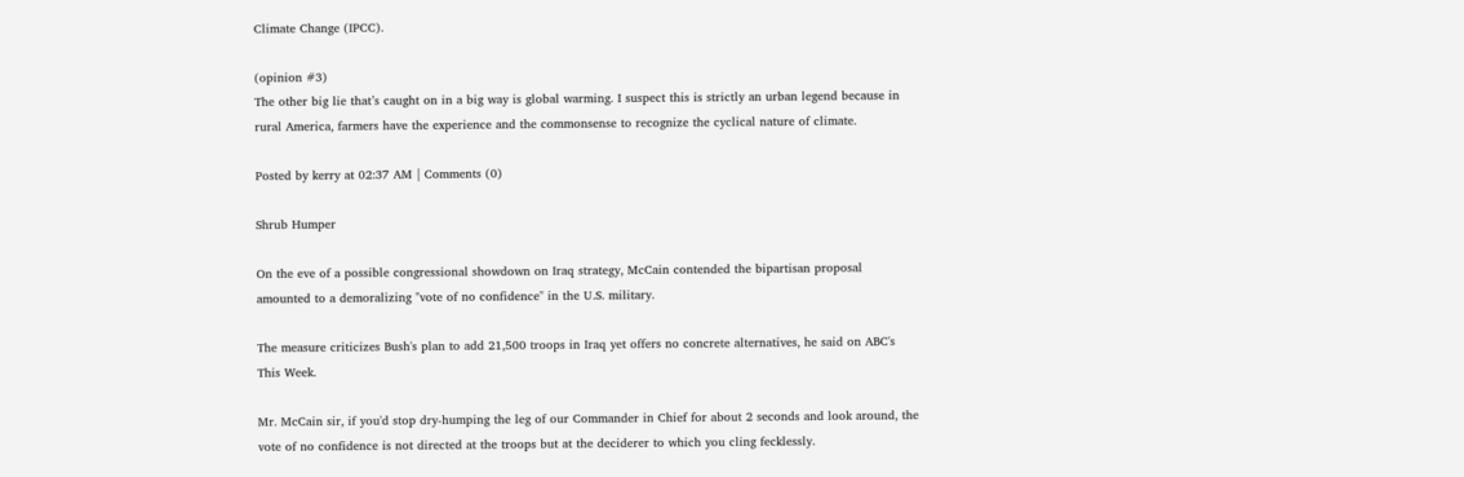Climate Change (IPCC).

(opinion #3)
The other big lie that’s caught on in a big way is global warming. I suspect this is strictly an urban legend because in rural America, farmers have the experience and the commonsense to recognize the cyclical nature of climate.

Posted by kerry at 02:37 AM | Comments (0)

Shrub Humper

On the eve of a possible congressional showdown on Iraq strategy, McCain contended the bipartisan proposal amounted to a demoralizing "vote of no confidence" in the U.S. military.

The measure criticizes Bush's plan to add 21,500 troops in Iraq yet offers no concrete alternatives, he said on ABC's This Week.

Mr. McCain sir, if you'd stop dry-humping the leg of our Commander in Chief for about 2 seconds and look around, the vote of no confidence is not directed at the troops but at the deciderer to which you cling fecklessly.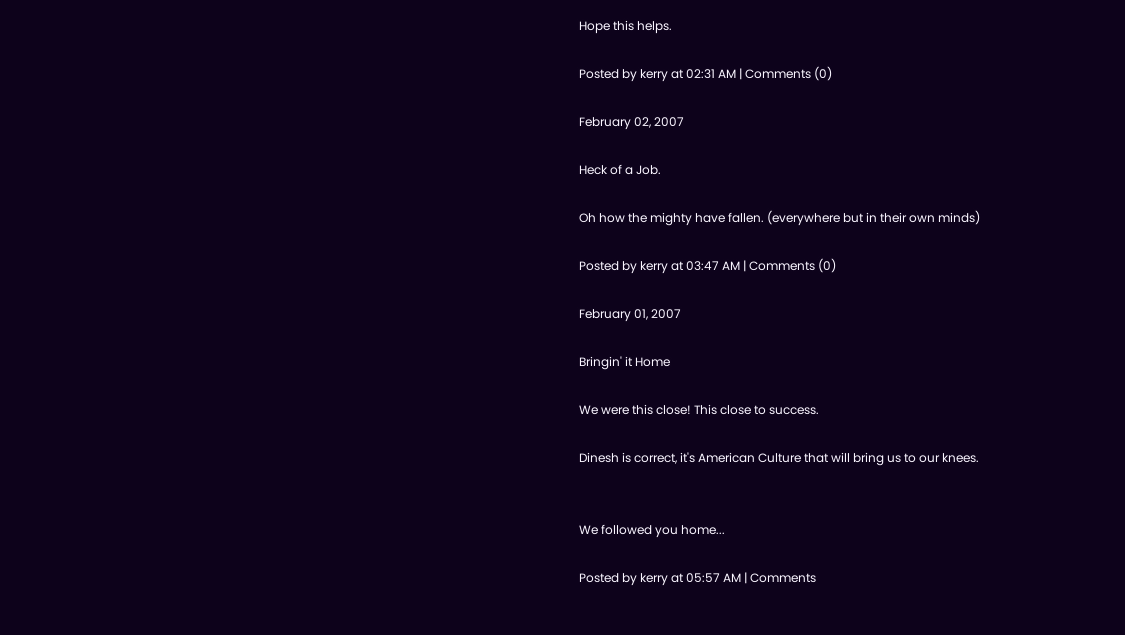Hope this helps.

Posted by kerry at 02:31 AM | Comments (0)

February 02, 2007

Heck of a Job.

Oh how the mighty have fallen. (everywhere but in their own minds)

Posted by kerry at 03:47 AM | Comments (0)

February 01, 2007

Bringin' it Home

We were this close! This close to success.

Dinesh is correct, it's American Culture that will bring us to our knees.


We followed you home...

Posted by kerry at 05:57 AM | Comments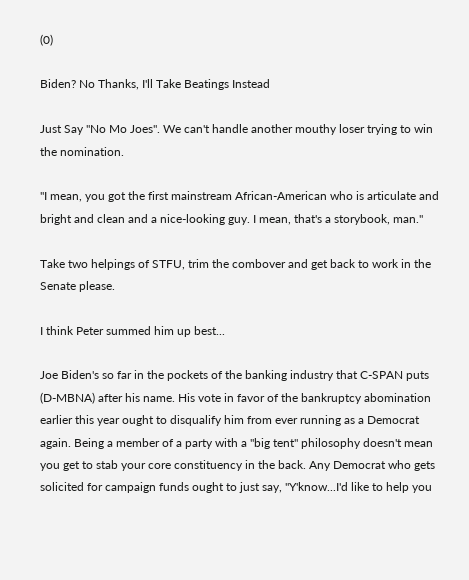(0)

Biden? No Thanks, I'll Take Beatings Instead

Just Say "No Mo Joes". We can't handle another mouthy loser trying to win the nomination.

"I mean, you got the first mainstream African-American who is articulate and bright and clean and a nice-looking guy. I mean, that's a storybook, man."

Take two helpings of STFU, trim the combover and get back to work in the Senate please.

I think Peter summed him up best...

Joe Biden's so far in the pockets of the banking industry that C-SPAN puts (D-MBNA) after his name. His vote in favor of the bankruptcy abomination earlier this year ought to disqualify him from ever running as a Democrat again. Being a member of a party with a "big tent" philosophy doesn't mean you get to stab your core constituency in the back. Any Democrat who gets solicited for campaign funds ought to just say, "Y'know...I'd like to help you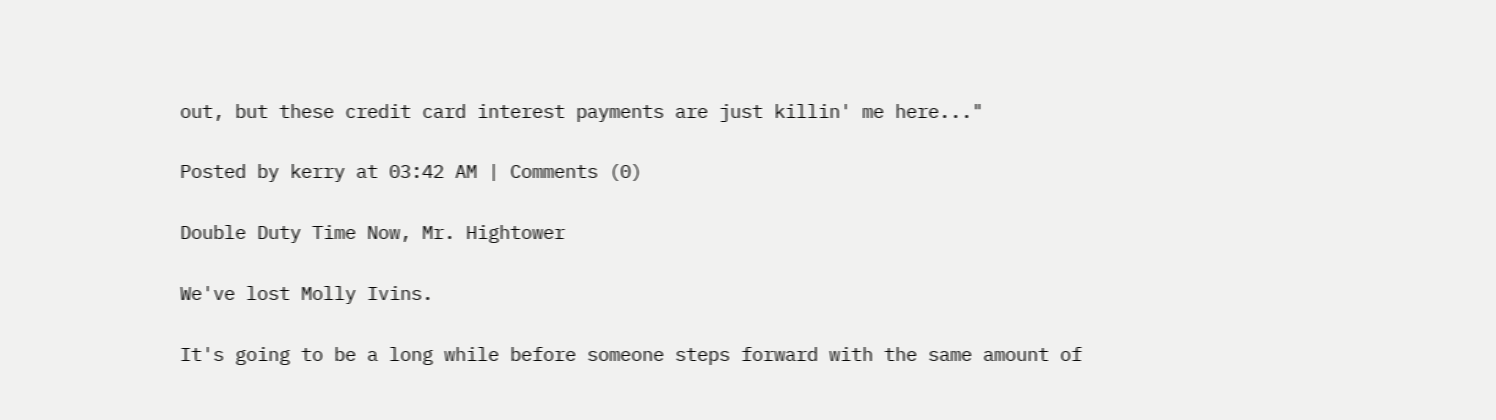out, but these credit card interest payments are just killin' me here..."

Posted by kerry at 03:42 AM | Comments (0)

Double Duty Time Now, Mr. Hightower

We've lost Molly Ivins.

It's going to be a long while before someone steps forward with the same amount of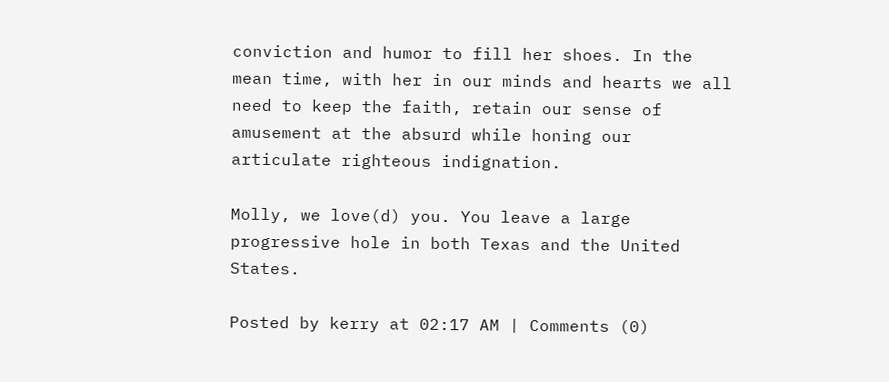conviction and humor to fill her shoes. In the mean time, with her in our minds and hearts we all need to keep the faith, retain our sense of amusement at the absurd while honing our articulate righteous indignation.

Molly, we love(d) you. You leave a large progressive hole in both Texas and the United States.

Posted by kerry at 02:17 AM | Comments (0)